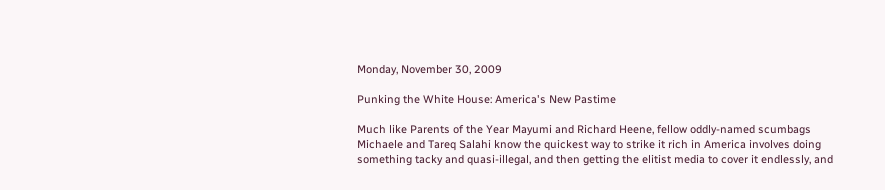Monday, November 30, 2009

Punking the White House: America's New Pastime

Much like Parents of the Year Mayumi and Richard Heene, fellow oddly-named scumbags Michaele and Tareq Salahi know the quickest way to strike it rich in America involves doing something tacky and quasi-illegal, and then getting the elitist media to cover it endlessly, and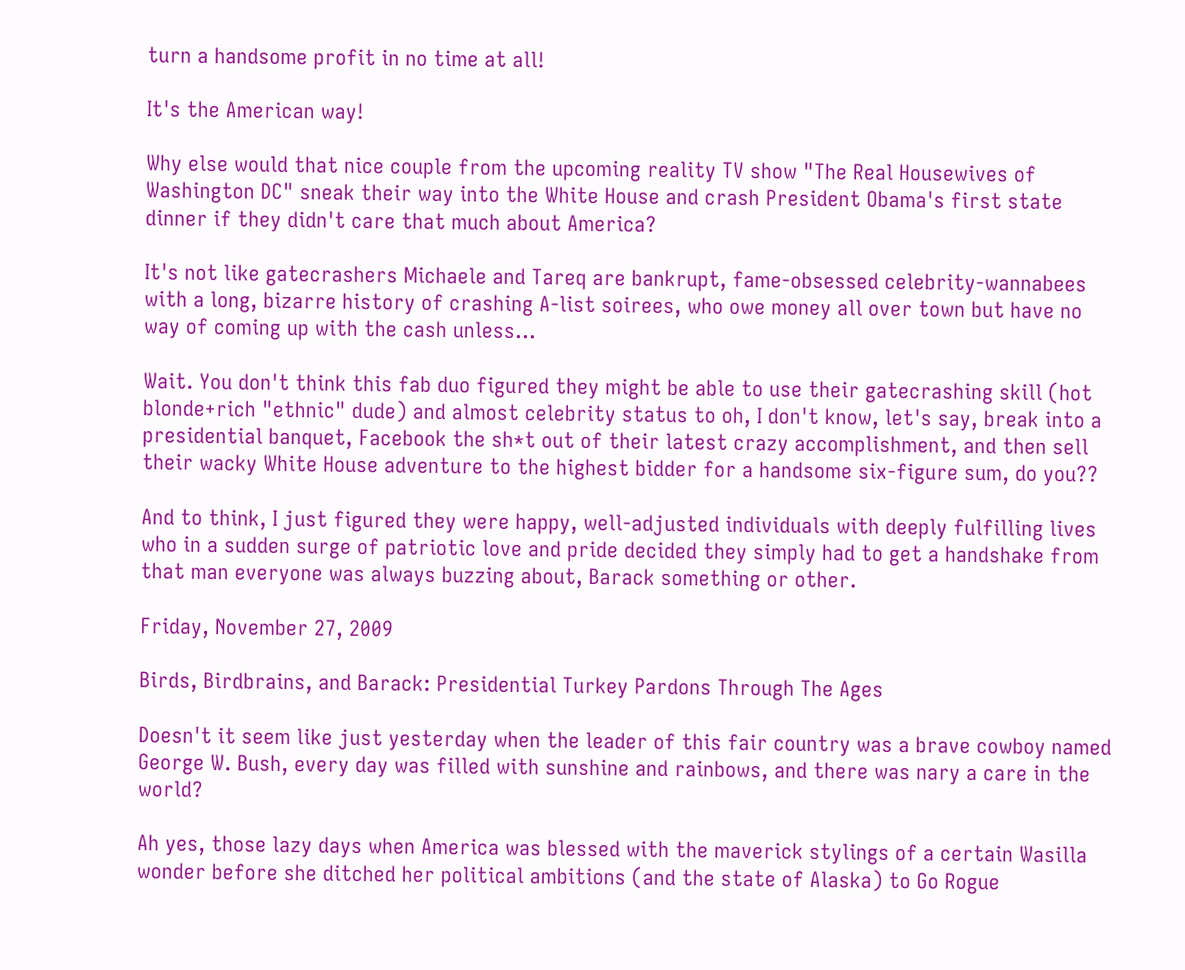turn a handsome profit in no time at all!

It's the American way!

Why else would that nice couple from the upcoming reality TV show "The Real Housewives of Washington DC" sneak their way into the White House and crash President Obama's first state dinner if they didn't care that much about America?

It's not like gatecrashers Michaele and Tareq are bankrupt, fame-obsessed celebrity-wannabees with a long, bizarre history of crashing A-list soirees, who owe money all over town but have no way of coming up with the cash unless...

Wait. You don't think this fab duo figured they might be able to use their gatecrashing skill (hot blonde+rich "ethnic" dude) and almost celebrity status to oh, I don't know, let's say, break into a presidential banquet, Facebook the sh*t out of their latest crazy accomplishment, and then sell their wacky White House adventure to the highest bidder for a handsome six-figure sum, do you??

And to think, I just figured they were happy, well-adjusted individuals with deeply fulfilling lives who in a sudden surge of patriotic love and pride decided they simply had to get a handshake from that man everyone was always buzzing about, Barack something or other.

Friday, November 27, 2009

Birds, Birdbrains, and Barack: Presidential Turkey Pardons Through The Ages

Doesn't it seem like just yesterday when the leader of this fair country was a brave cowboy named George W. Bush, every day was filled with sunshine and rainbows, and there was nary a care in the world?

Ah yes, those lazy days when America was blessed with the maverick stylings of a certain Wasilla wonder before she ditched her political ambitions (and the state of Alaska) to Go Rogue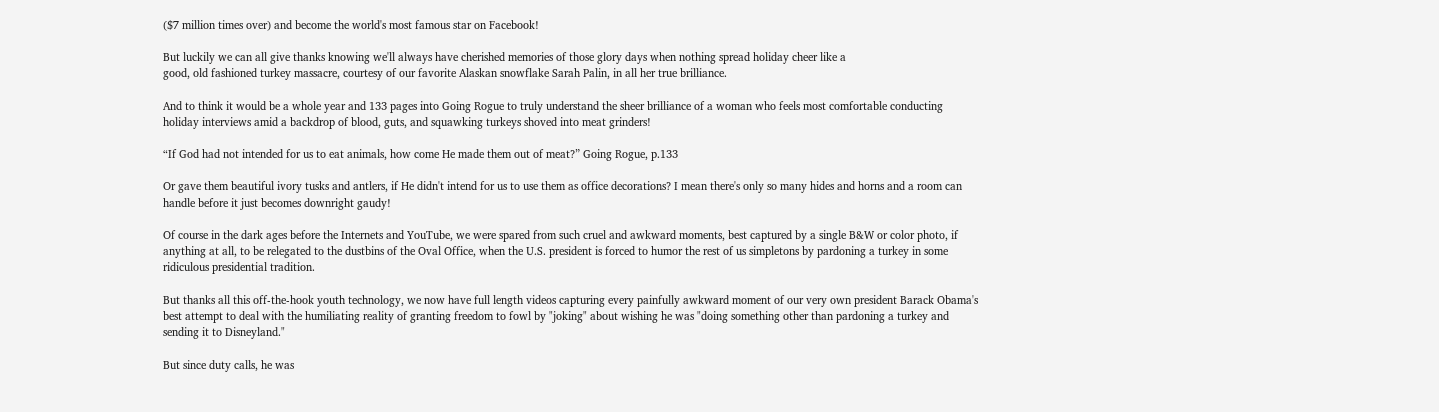($7 million times over) and become the world's most famous star on Facebook!

But luckily we can all give thanks knowing we'll always have cherished memories of those glory days when nothing spread holiday cheer like a
good, old fashioned turkey massacre, courtesy of our favorite Alaskan snowflake Sarah Palin, in all her true brilliance.

And to think it would be a whole year and 133 pages into Going Rogue to truly understand the sheer brilliance of a woman who feels most comfortable conducting holiday interviews amid a backdrop of blood, guts, and squawking turkeys shoved into meat grinders!

“If God had not intended for us to eat animals, how come He made them out of meat?” Going Rogue, p.133

Or gave them beautiful ivory tusks and antlers, if He didn't intend for us to use them as office decorations? I mean there's only so many hides and horns and a room can handle before it just becomes downright gaudy!

Of course in the dark ages before the Internets and YouTube, we were spared from such cruel and awkward moments, best captured by a single B&W or color photo, if anything at all, to be relegated to the dustbins of the Oval Office, when the U.S. president is forced to humor the rest of us simpletons by pardoning a turkey in some ridiculous presidential tradition.

But thanks all this off-the-hook youth technology, we now have full length videos capturing every painfully awkward moment of our very own president Barack Obama's best attempt to deal with the humiliating reality of granting freedom to fowl by "joking" about wishing he was "doing something other than pardoning a turkey and sending it to Disneyland."

But since duty calls, he was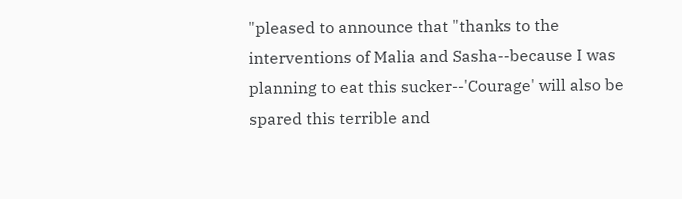"pleased to announce that "thanks to the interventions of Malia and Sasha--because I was planning to eat this sucker--'Courage' will also be spared this terrible and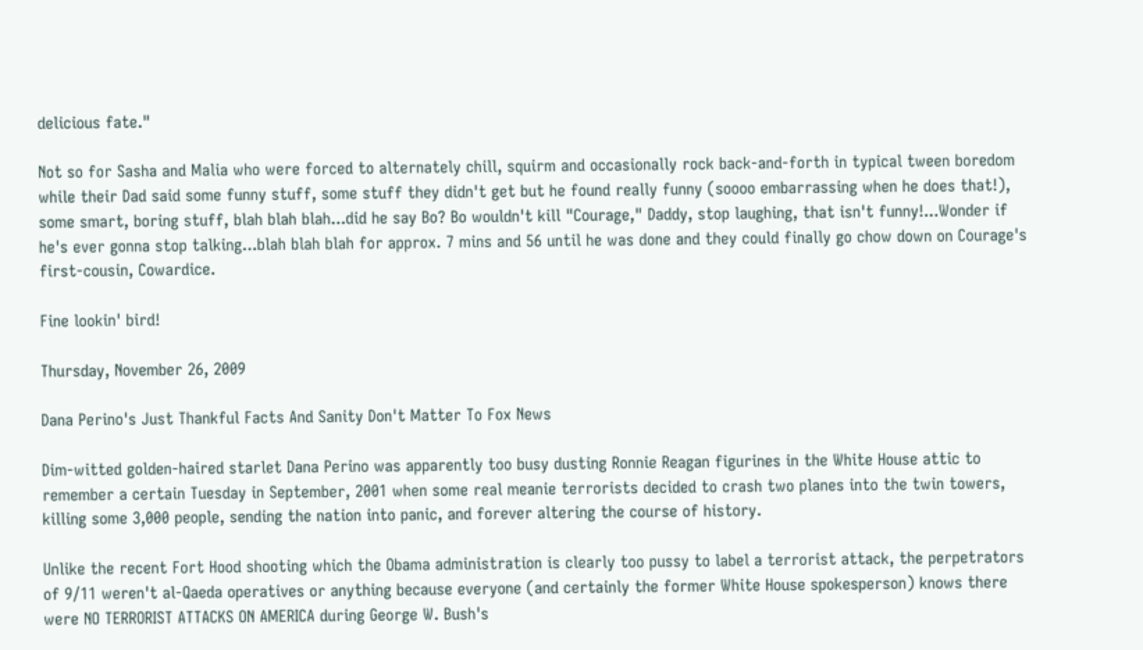delicious fate."

Not so for Sasha and Malia who were forced to alternately chill, squirm and occasionally rock back-and-forth in typical tween boredom while their Dad said some funny stuff, some stuff they didn't get but he found really funny (soooo embarrassing when he does that!), some smart, boring stuff, blah blah blah...did he say Bo? Bo wouldn't kill "Courage," Daddy, stop laughing, that isn't funny!...Wonder if he's ever gonna stop talking...blah blah blah for approx. 7 mins and 56 until he was done and they could finally go chow down on Courage's first-cousin, Cowardice.

Fine lookin' bird!

Thursday, November 26, 2009

Dana Perino's Just Thankful Facts And Sanity Don't Matter To Fox News

Dim-witted golden-haired starlet Dana Perino was apparently too busy dusting Ronnie Reagan figurines in the White House attic to remember a certain Tuesday in September, 2001 when some real meanie terrorists decided to crash two planes into the twin towers, killing some 3,000 people, sending the nation into panic, and forever altering the course of history.

Unlike the recent Fort Hood shooting which the Obama administration is clearly too pussy to label a terrorist attack, the perpetrators of 9/11 weren't al-Qaeda operatives or anything because everyone (and certainly the former White House spokesperson) knows there were NO TERRORIST ATTACKS ON AMERICA during George W. Bush's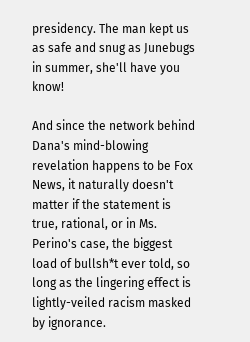presidency. The man kept us as safe and snug as Junebugs in summer, she'll have you know!

And since the network behind Dana's mind-blowing revelation happens to be Fox News, it naturally doesn't matter if the statement is true, rational, or in Ms. Perino's case, the biggest load of bullsh*t ever told, so long as the lingering effect is lightly-veiled racism masked by ignorance.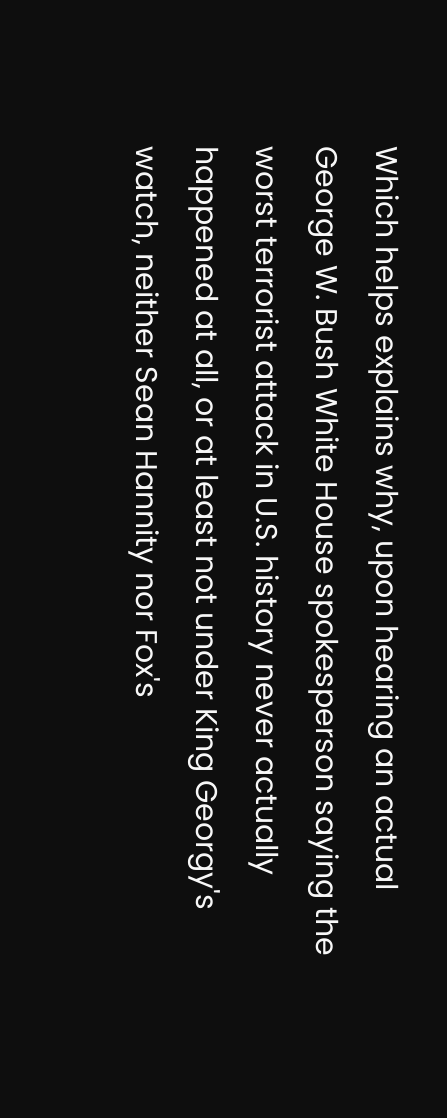Which helps explains why, upon hearing an actual George W. Bush White House spokesperson saying the worst terrorist attack in U.S. history never actually happened at all, or at least not under King Georgy's watch, neither Sean Hannity nor Fox's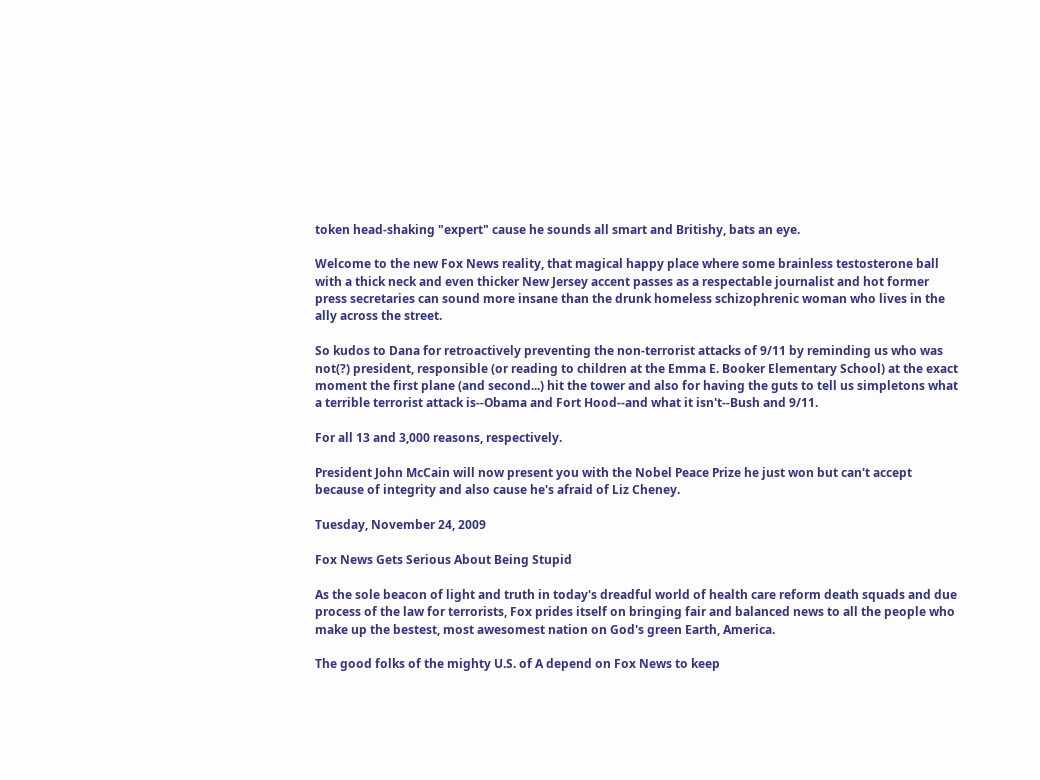token head-shaking "expert" cause he sounds all smart and Britishy, bats an eye.

Welcome to the new Fox News reality, that magical happy place where some brainless testosterone ball with a thick neck and even thicker New Jersey accent passes as a respectable journalist and hot former press secretaries can sound more insane than the drunk homeless schizophrenic woman who lives in the ally across the street.

So kudos to Dana for retroactively preventing the non-terrorist attacks of 9/11 by reminding us who was not(?) president, responsible (or reading to children at the Emma E. Booker Elementary School) at the exact moment the first plane (and second...) hit the tower and also for having the guts to tell us simpletons what a terrible terrorist attack is--Obama and Fort Hood--and what it isn't--Bush and 9/11.

For all 13 and 3,000 reasons, respectively.

President John McCain will now present you with the Nobel Peace Prize he just won but can't accept because of integrity and also cause he's afraid of Liz Cheney.

Tuesday, November 24, 2009

Fox News Gets Serious About Being Stupid

As the sole beacon of light and truth in today's dreadful world of health care reform death squads and due process of the law for terrorists, Fox prides itself on bringing fair and balanced news to all the people who make up the bestest, most awesomest nation on God's green Earth, America.

The good folks of the mighty U.S. of A depend on Fox News to keep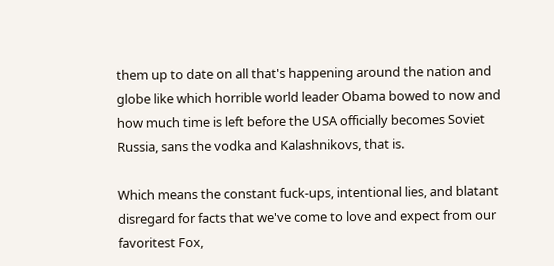them up to date on all that's happening around the nation and globe like which horrible world leader Obama bowed to now and how much time is left before the USA officially becomes Soviet Russia, sans the vodka and Kalashnikovs, that is.

Which means the constant fuck-ups, intentional lies, and blatant disregard for facts that we've come to love and expect from our favoritest Fox,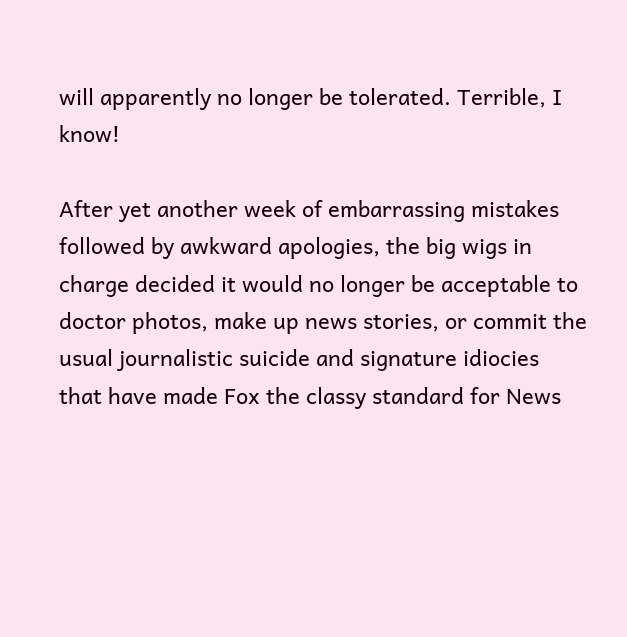will apparently no longer be tolerated. Terrible, I know!

After yet another week of embarrassing mistakes followed by awkward apologies, the big wigs in charge decided it would no longer be acceptable to doctor photos, make up news stories, or commit the usual journalistic suicide and signature idiocies that have made Fox the classy standard for News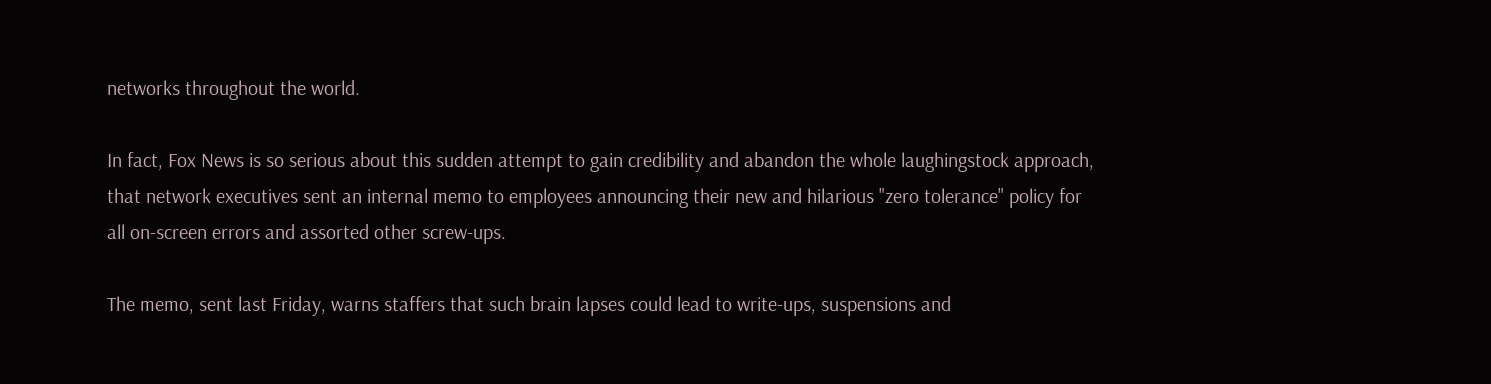networks throughout the world.

In fact, Fox News is so serious about this sudden attempt to gain credibility and abandon the whole laughingstock approach, that network executives sent an internal memo to employees announcing their new and hilarious "zero tolerance" policy for all on-screen errors and assorted other screw-ups.

The memo, sent last Friday, warns staffers that such brain lapses could lead to write-ups, suspensions and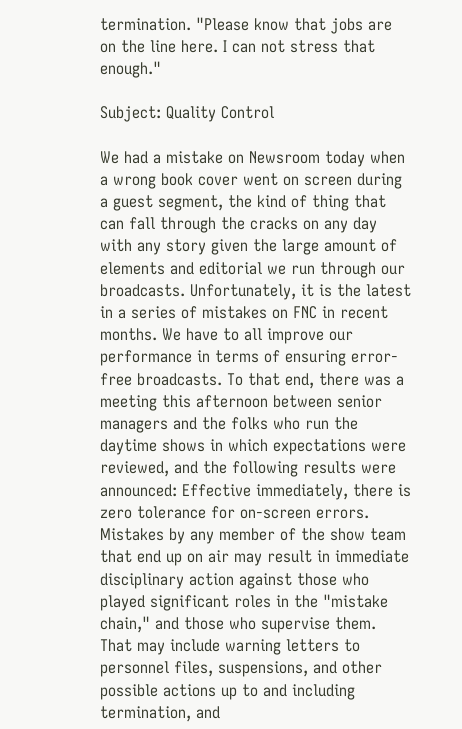termination. "Please know that jobs are on the line here. I can not stress that enough."

Subject: Quality Control

We had a mistake on Newsroom today when a wrong book cover went on screen during a guest segment, the kind of thing that can fall through the cracks on any day with any story given the large amount of elements and editorial we run through our broadcasts. Unfortunately, it is the latest in a series of mistakes on FNC in recent months. We have to all improve our performance in terms of ensuring error-free broadcasts. To that end, there was a meeting this afternoon between senior managers and the folks who run the daytime shows in which expectations were reviewed, and the following results were announced: Effective immediately, there is zero tolerance for on-screen errors. Mistakes by any member of the show team that end up on air may result in immediate disciplinary action against those who played significant roles in the "mistake chain," and those who supervise them. That may include warning letters to personnel files, suspensions, and other possible actions up to and including termination, and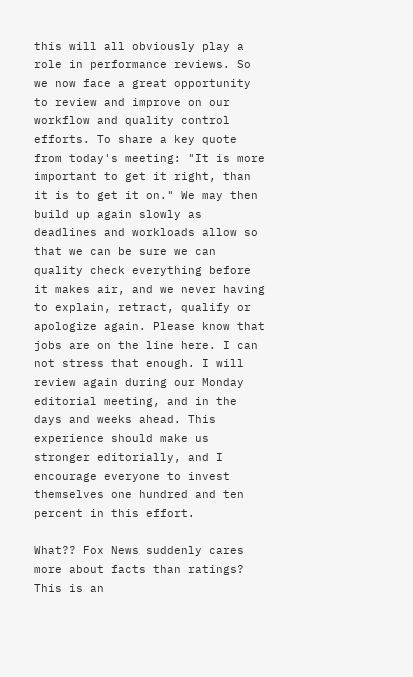this will all obviously play a role in performance reviews. So we now face a great opportunity to review and improve on our workflow and quality control efforts. To share a key quote from today's meeting: "It is more important to get it right, than it is to get it on." We may then build up again slowly as deadlines and workloads allow so that we can be sure we can quality check everything before it makes air, and we never having to explain, retract, qualify or apologize again. Please know that jobs are on the line here. I can not stress that enough. I will review again during our Monday editorial meeting, and in the days and weeks ahead. This experience should make us stronger editorially, and I encourage everyone to invest themselves one hundred and ten percent in this effort.

What?? Fox News suddenly cares more about facts than ratings? This is an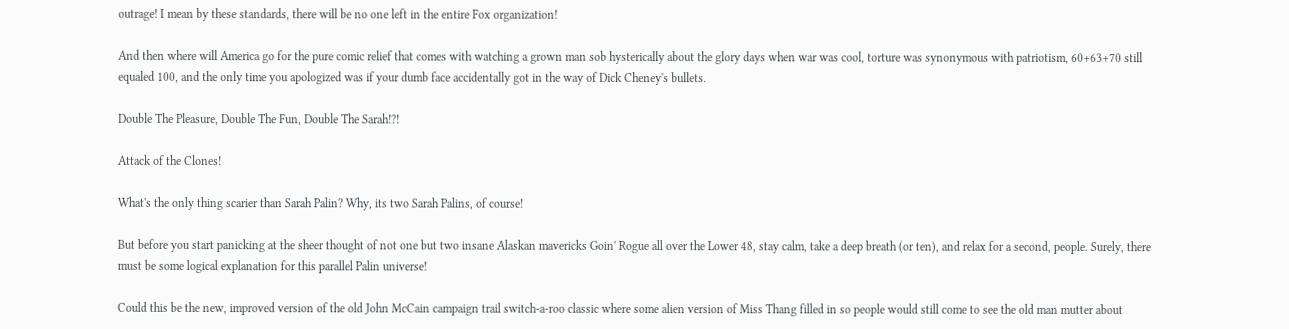outrage! I mean by these standards, there will be no one left in the entire Fox organization!

And then where will America go for the pure comic relief that comes with watching a grown man sob hysterically about the glory days when war was cool, torture was synonymous with patriotism, 60+63+70 still equaled 100, and the only time you apologized was if your dumb face accidentally got in the way of Dick Cheney's bullets.

Double The Pleasure, Double The Fun, Double The Sarah!?!

Attack of the Clones!

What's the only thing scarier than Sarah Palin? Why, its two Sarah Palins, of course!

But before you start panicking at the sheer thought of not one but two insane Alaskan mavericks Goin' Rogue all over the Lower 48, stay calm, take a deep breath (or ten), and relax for a second, people. Surely, there must be some logical explanation for this parallel Palin universe!

Could this be the new, improved version of the old John McCain campaign trail switch-a-roo classic where some alien version of Miss Thang filled in so people would still come to see the old man mutter about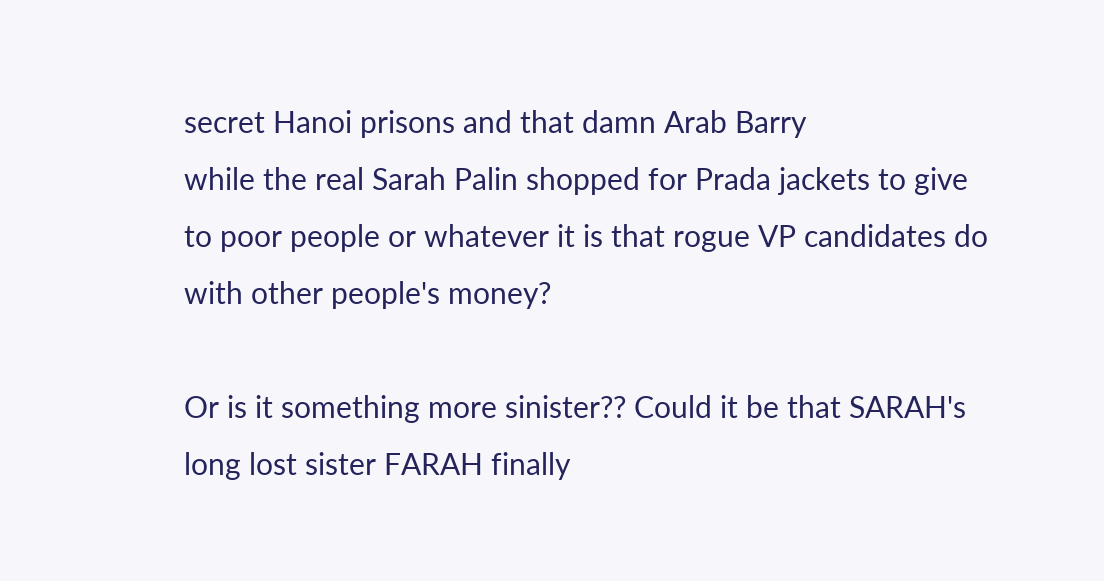secret Hanoi prisons and that damn Arab Barry
while the real Sarah Palin shopped for Prada jackets to give to poor people or whatever it is that rogue VP candidates do with other people's money?

Or is it something more sinister?? Could it be that SARAH's long lost sister FARAH finally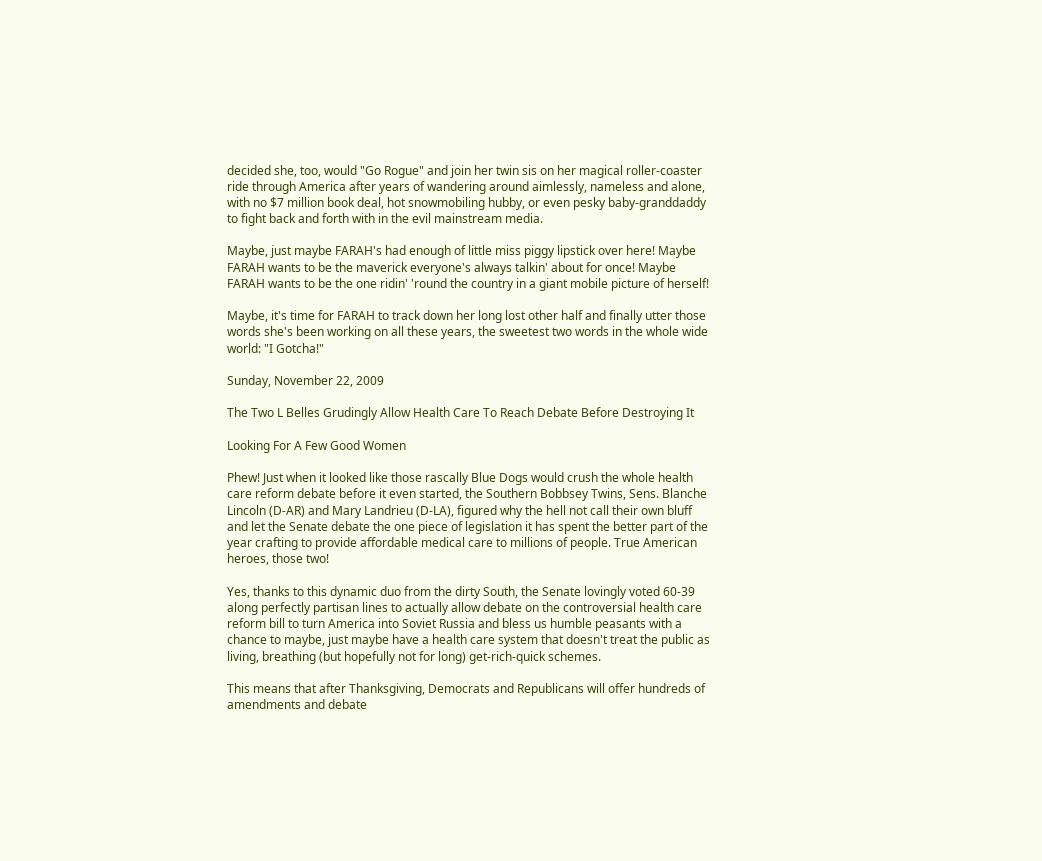decided she, too, would "Go Rogue" and join her twin sis on her magical roller-coaster ride through America after years of wandering around aimlessly, nameless and alone, with no $7 million book deal, hot snowmobiling hubby, or even pesky baby-granddaddy to fight back and forth with in the evil mainstream media.

Maybe, just maybe FARAH's had enough of little miss piggy lipstick over here! Maybe FARAH wants to be the maverick everyone's always talkin' about for once! Maybe FARAH wants to be the one ridin' 'round the country in a giant mobile picture of herself!

Maybe, it's time for FARAH to track down her long lost other half and finally utter those words she's been working on all these years, the sweetest two words in the whole wide world: "I Gotcha!"

Sunday, November 22, 2009

The Two L Belles Grudingly Allow Health Care To Reach Debate Before Destroying It

Looking For A Few Good Women

Phew! Just when it looked like those rascally Blue Dogs would crush the whole health care reform debate before it even started, the Southern Bobbsey Twins, Sens. Blanche Lincoln (D-AR) and Mary Landrieu (D-LA), figured why the hell not call their own bluff and let the Senate debate the one piece of legislation it has spent the better part of the year crafting to provide affordable medical care to millions of people. True American heroes, those two!

Yes, thanks to this dynamic duo from the dirty South, the Senate lovingly voted 60-39 along perfectly partisan lines to actually allow debate on the controversial health care reform bill to turn America into Soviet Russia and bless us humble peasants with a chance to maybe, just maybe have a health care system that doesn't treat the public as living, breathing (but hopefully not for long) get-rich-quick schemes.

This means that after Thanksgiving, Democrats and Republicans will offer hundreds of amendments and debate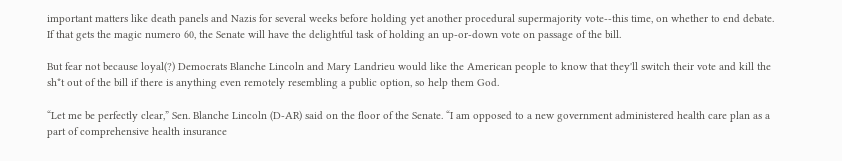important matters like death panels and Nazis for several weeks before holding yet another procedural supermajority vote--this time, on whether to end debate. If that gets the magic numero 60, the Senate will have the delightful task of holding an up-or-down vote on passage of the bill.

But fear not because loyal(?) Democrats Blanche Lincoln and Mary Landrieu would like the American people to know that they'll switch their vote and kill the sh*t out of the bill if there is anything even remotely resembling a public option, so help them God.

“Let me be perfectly clear,” Sen. Blanche Lincoln (D-AR) said on the floor of the Senate. “I am opposed to a new government administered health care plan as a part of comprehensive health insurance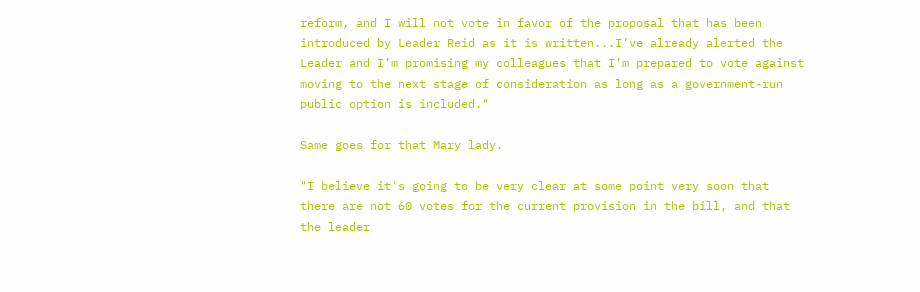reform, and I will not vote in favor of the proposal that has been introduced by Leader Reid as it is written...I’ve already alerted the Leader and I’m promising my colleagues that I’m prepared to vote against moving to the next stage of consideration as long as a government-run public option is included."

Same goes for that Mary lady.

"I believe it's going to be very clear at some point very soon that there are not 60 votes for the current provision in the bill, and that the leader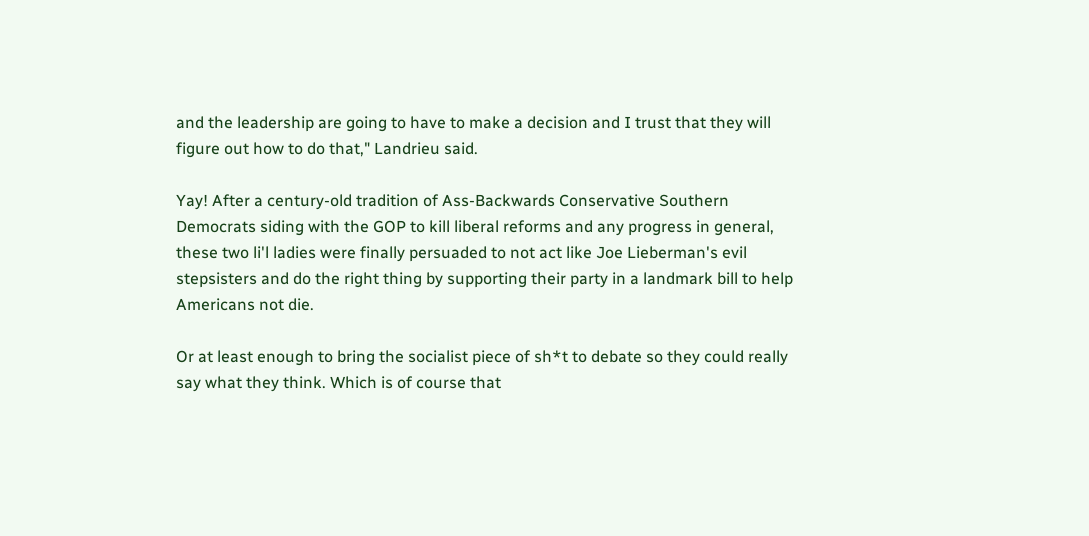and the leadership are going to have to make a decision and I trust that they will figure out how to do that," Landrieu said.

Yay! After a century-old tradition of Ass-Backwards Conservative Southern Democrats siding with the GOP to kill liberal reforms and any progress in general, these two li'l ladies were finally persuaded to not act like Joe Lieberman's evil stepsisters and do the right thing by supporting their party in a landmark bill to help Americans not die.

Or at least enough to bring the socialist piece of sh*t to debate so they could really say what they think. Which is of course that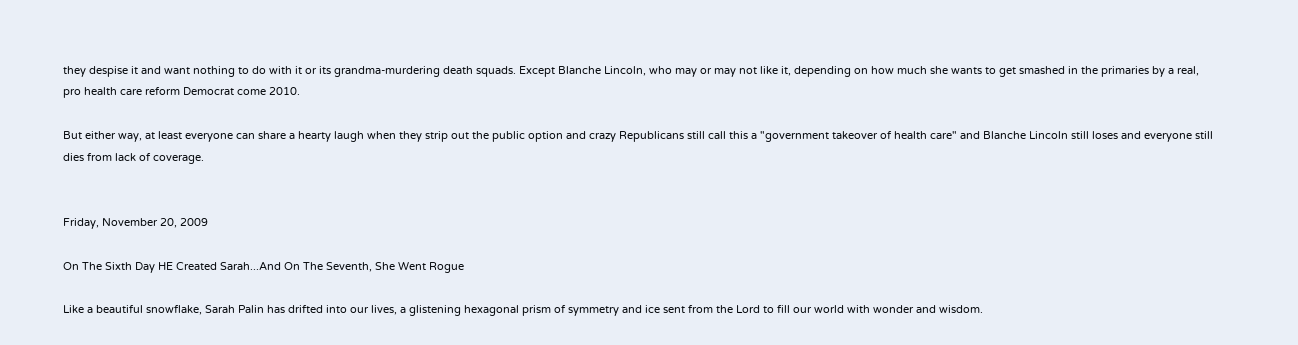they despise it and want nothing to do with it or its grandma-murdering death squads. Except Blanche Lincoln, who may or may not like it, depending on how much she wants to get smashed in the primaries by a real, pro health care reform Democrat come 2010.

But either way, at least everyone can share a hearty laugh when they strip out the public option and crazy Republicans still call this a "government takeover of health care" and Blanche Lincoln still loses and everyone still dies from lack of coverage.


Friday, November 20, 2009

On The Sixth Day HE Created Sarah...And On The Seventh, She Went Rogue

Like a beautiful snowflake, Sarah Palin has drifted into our lives, a glistening hexagonal prism of symmetry and ice sent from the Lord to fill our world with wonder and wisdom.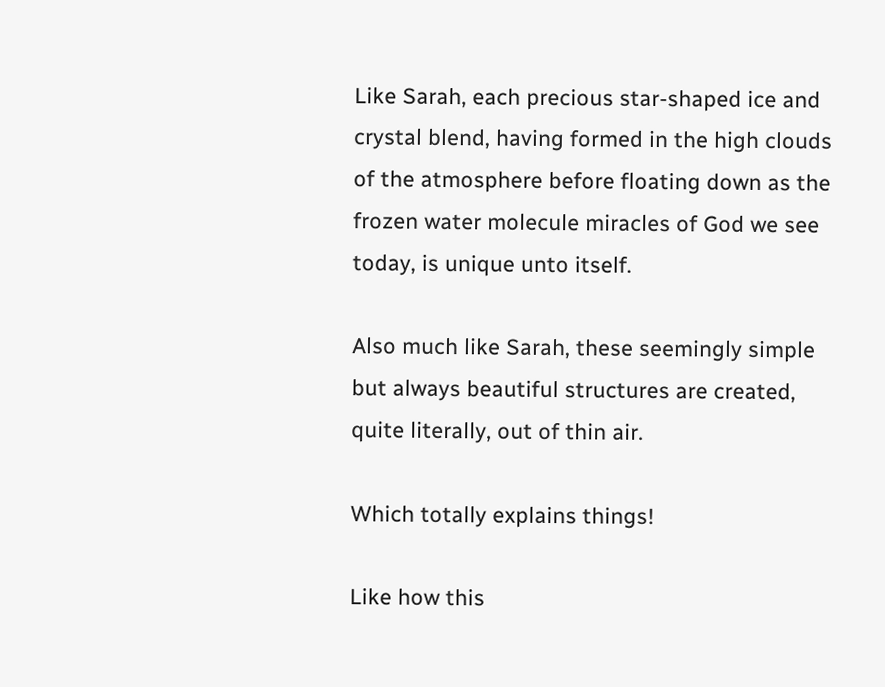Like Sarah, each precious star-shaped ice and crystal blend, having formed in the high clouds of the atmosphere before floating down as the frozen water molecule miracles of God we see today, is unique unto itself.

Also much like Sarah, these seemingly simple but always beautiful structures are created, quite literally, out of thin air.

Which totally explains things!

Like how this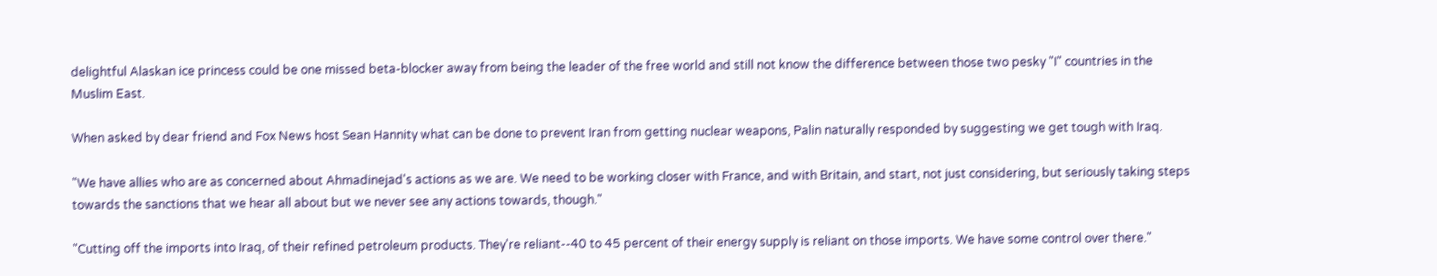delightful Alaskan ice princess could be one missed beta-blocker away from being the leader of the free world and still not know the difference between those two pesky "I" countries in the Muslim East.

When asked by dear friend and Fox News host Sean Hannity what can be done to prevent Iran from getting nuclear weapons, Palin naturally responded by suggesting we get tough with Iraq.

"We have allies who are as concerned about Ahmadinejad's actions as we are. We need to be working closer with France, and with Britain, and start, not just considering, but seriously taking steps towards the sanctions that we hear all about but we never see any actions towards, though."

"Cutting off the imports into Iraq, of their refined petroleum products. They're reliant--40 to 45 percent of their energy supply is reliant on those imports. We have some control over there."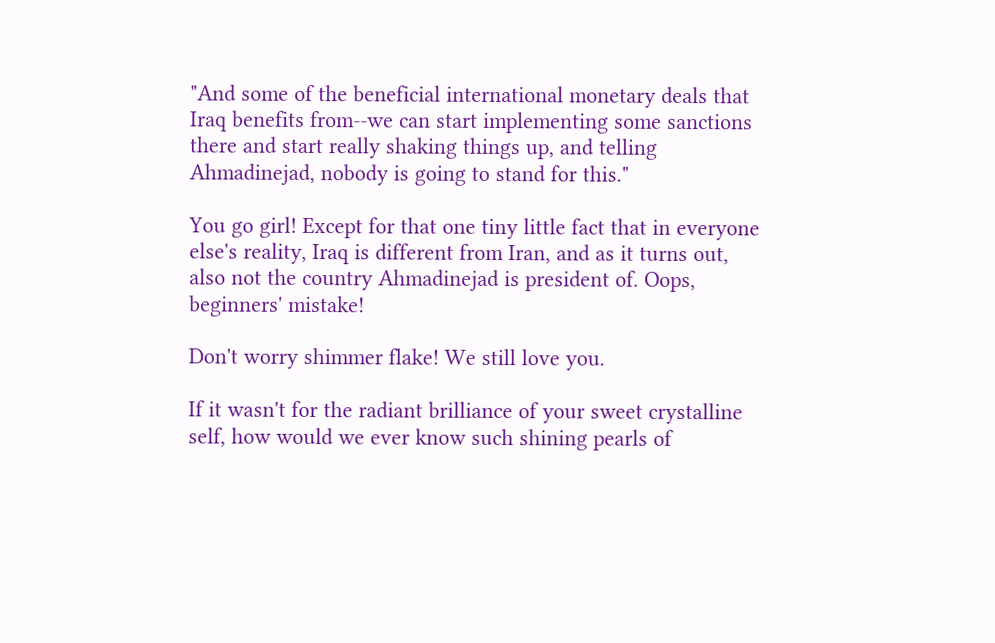"And some of the beneficial international monetary deals that Iraq benefits from--we can start implementing some sanctions there and start really shaking things up, and telling Ahmadinejad, nobody is going to stand for this."

You go girl! Except for that one tiny little fact that in everyone else's reality, Iraq is different from Iran, and as it turns out, also not the country Ahmadinejad is president of. Oops, beginners' mistake!

Don't worry shimmer flake! We still love you.

If it wasn't for the radiant brilliance of your sweet crystalline self, how would we ever know such shining pearls of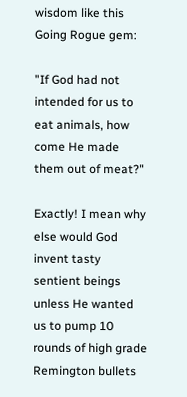wisdom like this Going Rogue gem:

"If God had not intended for us to eat animals, how come He made them out of meat?"

Exactly! I mean why else would God invent tasty sentient beings unless He wanted us to pump 10 rounds of high grade Remington bullets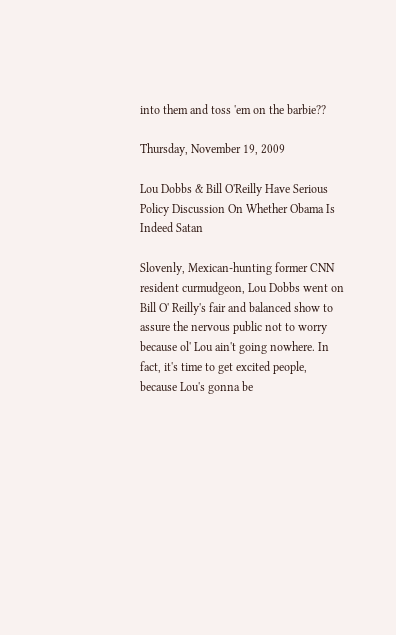into them and toss 'em on the barbie??

Thursday, November 19, 2009

Lou Dobbs & Bill O'Reilly Have Serious Policy Discussion On Whether Obama Is Indeed Satan

Slovenly, Mexican-hunting former CNN resident curmudgeon, Lou Dobbs went on Bill O' Reilly's fair and balanced show to assure the nervous public not to worry because ol' Lou ain't going nowhere. In fact, it's time to get excited people, because Lou's gonna be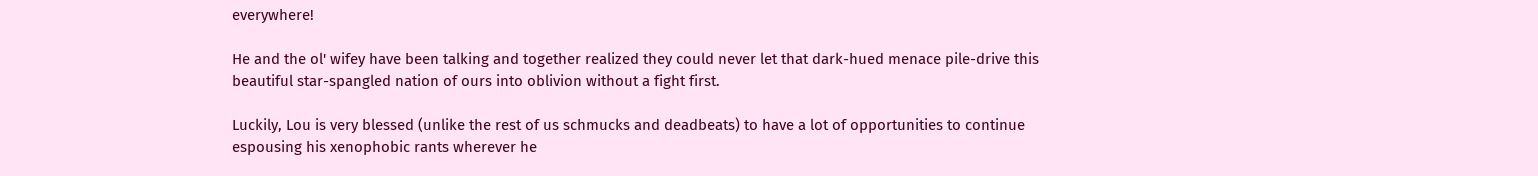everywhere!

He and the ol' wifey have been talking and together realized they could never let that dark-hued menace pile-drive this beautiful star-spangled nation of ours into oblivion without a fight first.

Luckily, Lou is very blessed (unlike the rest of us schmucks and deadbeats) to have a lot of opportunities to continue espousing his xenophobic rants wherever he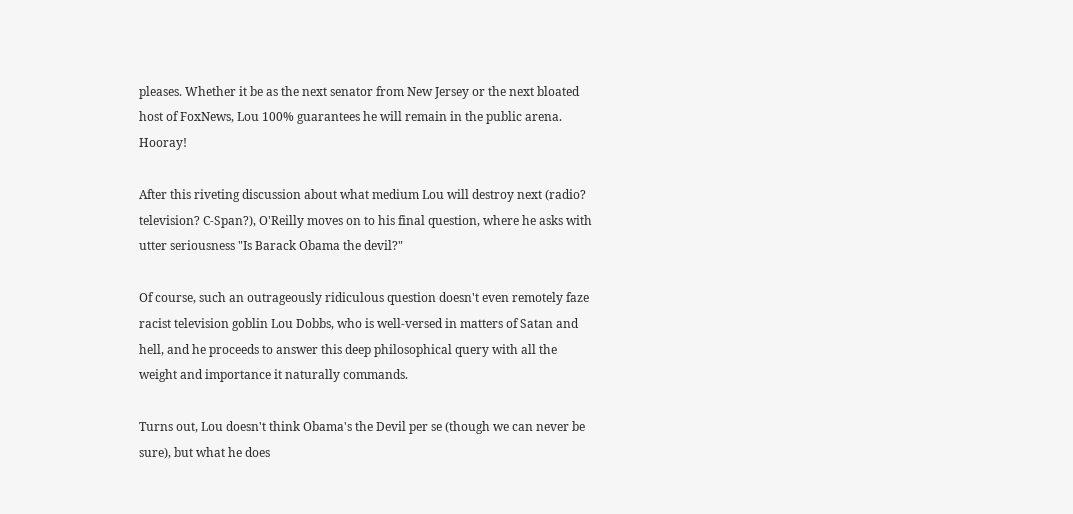pleases. Whether it be as the next senator from New Jersey or the next bloated host of FoxNews, Lou 100% guarantees he will remain in the public arena. Hooray!

After this riveting discussion about what medium Lou will destroy next (radio? television? C-Span?), O'Reilly moves on to his final question, where he asks with utter seriousness "Is Barack Obama the devil?"

Of course, such an outrageously ridiculous question doesn't even remotely faze racist television goblin Lou Dobbs, who is well-versed in matters of Satan and hell, and he proceeds to answer this deep philosophical query with all the weight and importance it naturally commands.

Turns out, Lou doesn't think Obama's the Devil per se (though we can never be sure), but what he does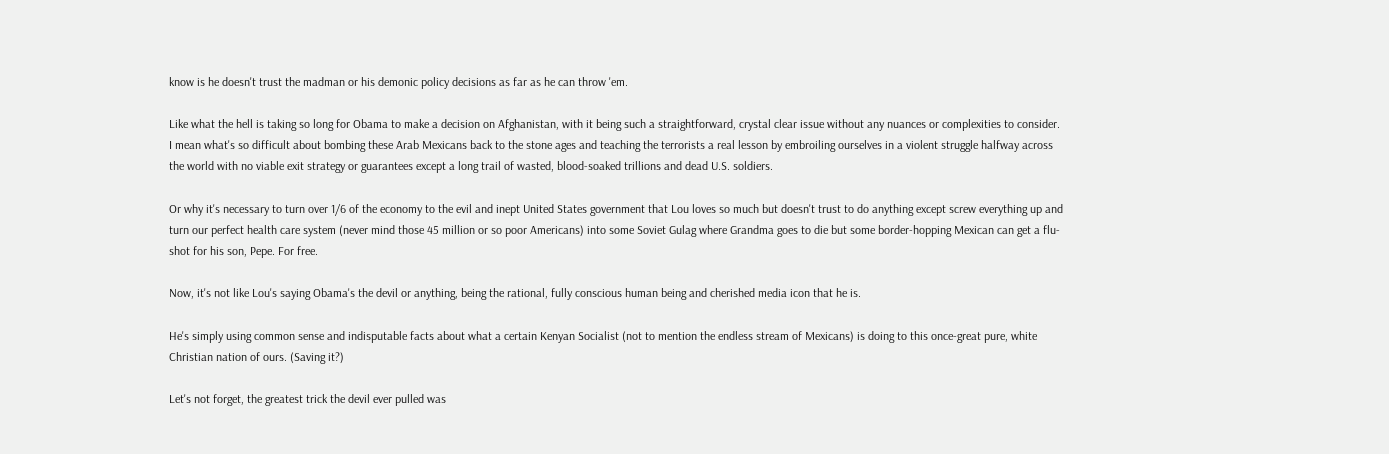know is he doesn't trust the madman or his demonic policy decisions as far as he can throw 'em.

Like what the hell is taking so long for Obama to make a decision on Afghanistan, with it being such a straightforward, crystal clear issue without any nuances or complexities to consider. I mean what's so difficult about bombing these Arab Mexicans back to the stone ages and teaching the terrorists a real lesson by embroiling ourselves in a violent struggle halfway across the world with no viable exit strategy or guarantees except a long trail of wasted, blood-soaked trillions and dead U.S. soldiers.

Or why it's necessary to turn over 1/6 of the economy to the evil and inept United States government that Lou loves so much but doesn't trust to do anything except screw everything up and turn our perfect health care system (never mind those 45 million or so poor Americans) into some Soviet Gulag where Grandma goes to die but some border-hopping Mexican can get a flu-shot for his son, Pepe. For free.

Now, it's not like Lou's saying Obama's the devil or anything, being the rational, fully conscious human being and cherished media icon that he is.

He's simply using common sense and indisputable facts about what a certain Kenyan Socialist (not to mention the endless stream of Mexicans) is doing to this once-great pure, white Christian nation of ours. (Saving it?)

Let's not forget, the greatest trick the devil ever pulled was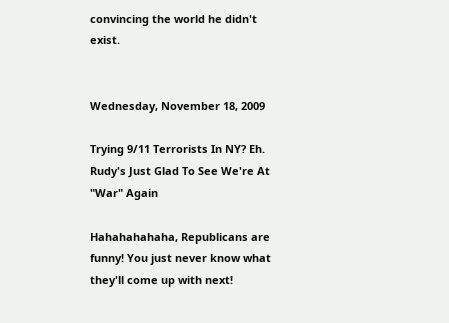convincing the world he didn't exist.


Wednesday, November 18, 2009

Trying 9/11 Terrorists In NY? Eh. Rudy's Just Glad To See We're At "War" Again

Hahahahahaha, Republicans are funny! You just never know what they'll come up with next!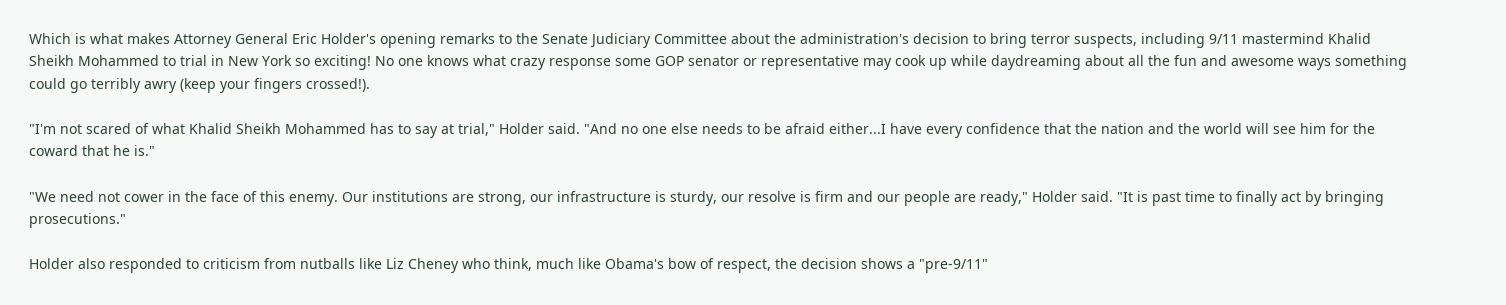Which is what makes Attorney General Eric Holder's opening remarks to the Senate Judiciary Committee about the administration's decision to bring terror suspects, including 9/11 mastermind Khalid Sheikh Mohammed to trial in New York so exciting! No one knows what crazy response some GOP senator or representative may cook up while daydreaming about all the fun and awesome ways something could go terribly awry (keep your fingers crossed!).

"I'm not scared of what Khalid Sheikh Mohammed has to say at trial," Holder said. "And no one else needs to be afraid either...I have every confidence that the nation and the world will see him for the coward that he is."

"We need not cower in the face of this enemy. Our institutions are strong, our infrastructure is sturdy, our resolve is firm and our people are ready," Holder said. "It is past time to finally act by bringing prosecutions."

Holder also responded to criticism from nutballs like Liz Cheney who think, much like Obama's bow of respect, the decision shows a "pre-9/11"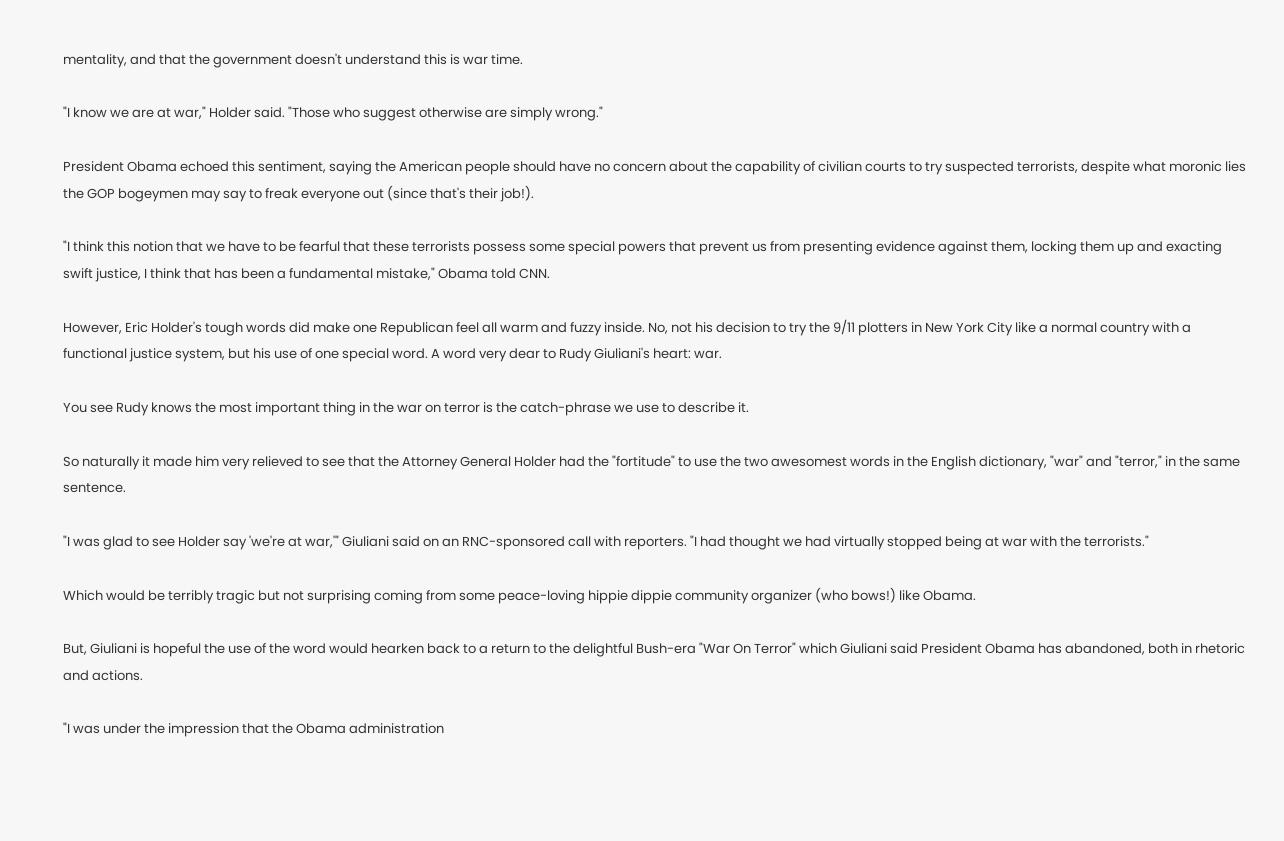mentality, and that the government doesn't understand this is war time.

"I know we are at war," Holder said. "Those who suggest otherwise are simply wrong."

President Obama echoed this sentiment, saying the American people should have no concern about the capability of civilian courts to try suspected terrorists, despite what moronic lies the GOP bogeymen may say to freak everyone out (since that's their job!).

"I think this notion that we have to be fearful that these terrorists possess some special powers that prevent us from presenting evidence against them, locking them up and exacting swift justice, I think that has been a fundamental mistake," Obama told CNN.

However, Eric Holder's tough words did make one Republican feel all warm and fuzzy inside. No, not his decision to try the 9/11 plotters in New York City like a normal country with a functional justice system, but his use of one special word. A word very dear to Rudy Giuliani's heart: war.

You see Rudy knows the most important thing in the war on terror is the catch-phrase we use to describe it.

So naturally it made him very relieved to see that the Attorney General Holder had the "fortitude" to use the two awesomest words in the English dictionary, "war" and "terror," in the same sentence.

"I was glad to see Holder say 'we're at war,'" Giuliani said on an RNC-sponsored call with reporters. "I had thought we had virtually stopped being at war with the terrorists."

Which would be terribly tragic but not surprising coming from some peace-loving hippie dippie community organizer (who bows!) like Obama.

But, Giuliani is hopeful the use of the word would hearken back to a return to the delightful Bush-era "War On Terror" which Giuliani said President Obama has abandoned, both in rhetoric and actions.

"I was under the impression that the Obama administration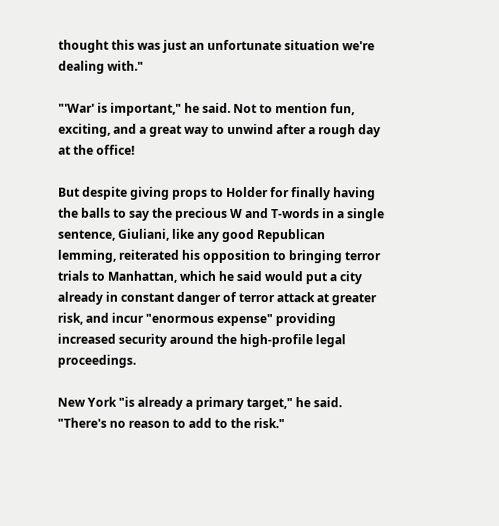thought this was just an unfortunate situation we're dealing with."

"'War' is important," he said. Not to mention fun, exciting, and a great way to unwind after a rough day at the office!

But despite giving props to Holder for finally having the balls to say the precious W and T-words in a single sentence, Giuliani, like any good Republican lemming, reiterated his opposition to bringing terror trials to Manhattan, which he said would put a city already in constant danger of terror attack at greater risk, and incur "enormous expense" providing increased security around the high-profile legal proceedings.

New York "is already a primary target," he said. "There's no reason to add to the risk."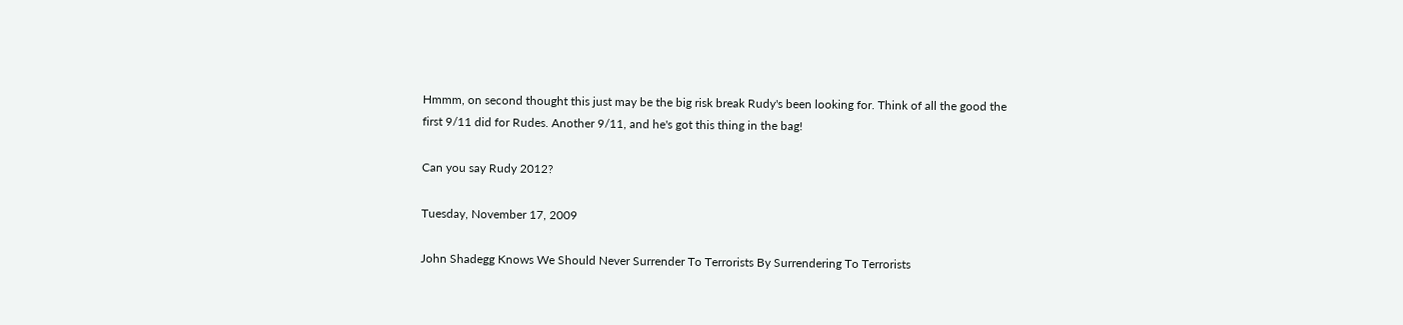Hmmm, on second thought this just may be the big risk break Rudy's been looking for. Think of all the good the first 9/11 did for Rudes. Another 9/11, and he's got this thing in the bag!

Can you say Rudy 2012?

Tuesday, November 17, 2009

John Shadegg Knows We Should Never Surrender To Terrorists By Surrendering To Terrorists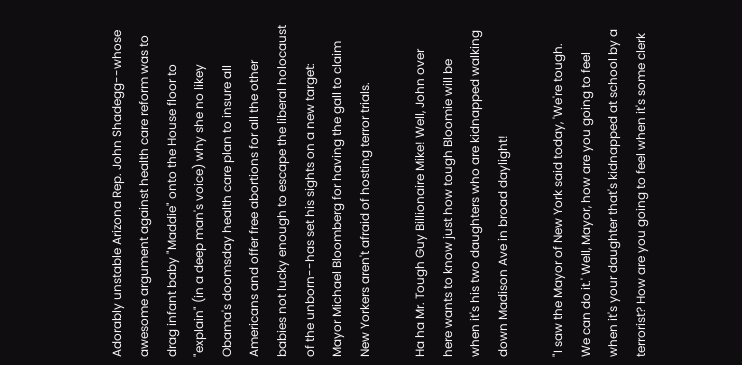Adorably unstable Arizona Rep. John Shadegg--whose awesome argument against health care reform was to drag infant baby "Maddie" onto the House floor to "explain" (in a deep man's voice) why she no likey Obama's doomsday health care plan to insure all Americans and offer free abortions for all the other babies not lucky enough to escape the liberal holocaust of the unborn--has set his sights on a new target: Mayor Michael Bloomberg for having the gall to claim New Yorkers aren't afraid of hosting terror trials.

Ha ha Mr. Tough Guy Billionaire Mike! Well, John over here wants to know just how tough Bloomie will be when it's his two daughters who are kidnapped walking down Madison Ave in broad daylight!

"I saw the Mayor of New York said today, 'We're tough. We can do it.' Well, Mayor, how are you going to feel when it's your daughter that's kidnapped at school by a terrorist? How are you going to feel when it's some clerk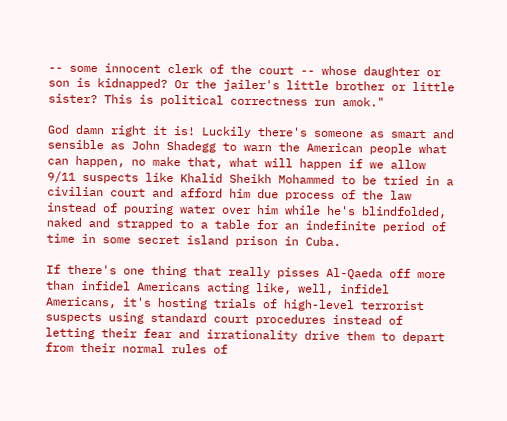-- some innocent clerk of the court -- whose daughter or son is kidnapped? Or the jailer's little brother or little sister? This is political correctness run amok."

God damn right it is! Luckily there's someone as smart and sensible as John Shadegg to warn the American people what can happen, no make that, what will happen if we allow 9/11 suspects like Khalid Sheikh Mohammed to be tried in a civilian court and afford him due process of the law instead of pouring water over him while he's blindfolded, naked and strapped to a table for an indefinite period of time in some secret island prison in Cuba.

If there's one thing that really pisses Al-Qaeda off more than infidel Americans acting like, well, infidel Americans, it's hosting trials of high-level terrorist suspects using standard court procedures instead of letting their fear and irrationality drive them to depart from their normal rules of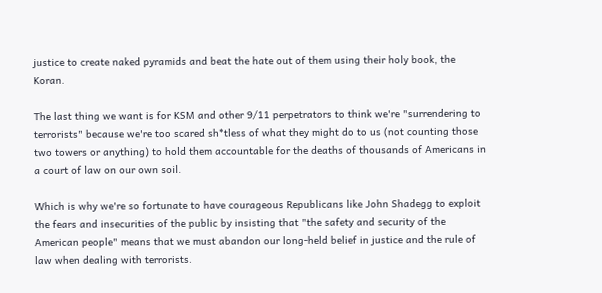justice to create naked pyramids and beat the hate out of them using their holy book, the Koran.

The last thing we want is for KSM and other 9/11 perpetrators to think we're "surrendering to terrorists" because we're too scared sh*tless of what they might do to us (not counting those two towers or anything) to hold them accountable for the deaths of thousands of Americans in a court of law on our own soil.

Which is why we're so fortunate to have courageous Republicans like John Shadegg to exploit the fears and insecurities of the public by insisting that "the safety and security of the American people" means that we must abandon our long-held belief in justice and the rule of law when dealing with terrorists.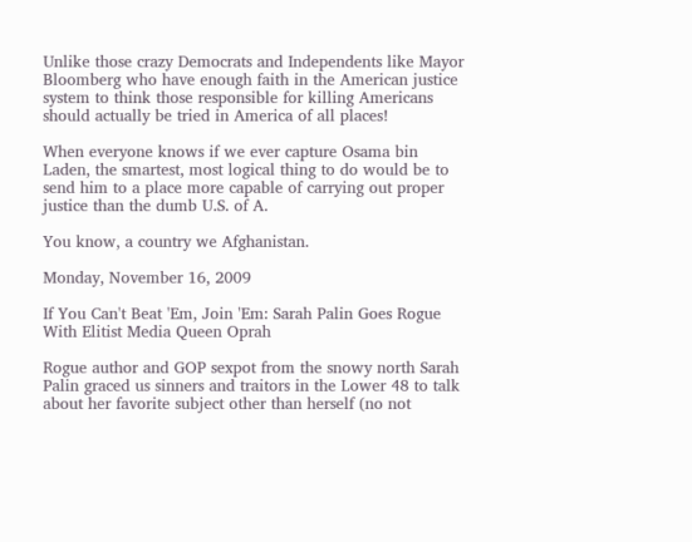Unlike those crazy Democrats and Independents like Mayor Bloomberg who have enough faith in the American justice system to think those responsible for killing Americans should actually be tried in America of all places!

When everyone knows if we ever capture Osama bin Laden, the smartest, most logical thing to do would be to send him to a place more capable of carrying out proper justice than the dumb U.S. of A.

You know, a country we Afghanistan.

Monday, November 16, 2009

If You Can't Beat 'Em, Join 'Em: Sarah Palin Goes Rogue With Elitist Media Queen Oprah

Rogue author and GOP sexpot from the snowy north Sarah Palin graced us sinners and traitors in the Lower 48 to talk about her favorite subject other than herself (no not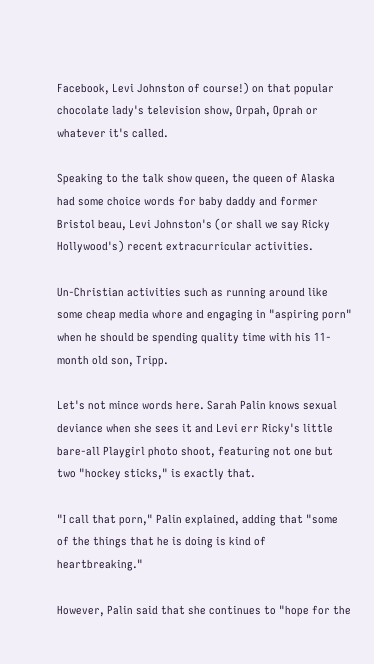Facebook, Levi Johnston of course!) on that popular chocolate lady's television show, Orpah, Oprah or whatever it's called.

Speaking to the talk show queen, the queen of Alaska had some choice words for baby daddy and former Bristol beau, Levi Johnston's (or shall we say Ricky Hollywood's) recent extracurricular activities.

Un-Christian activities such as running around like some cheap media whore and engaging in "aspiring porn" when he should be spending quality time with his 11-month old son, Tripp.

Let's not mince words here. Sarah Palin knows sexual deviance when she sees it and Levi err Ricky's little bare-all Playgirl photo shoot, featuring not one but two "hockey sticks," is exactly that.

"I call that porn," Palin explained, adding that "some of the things that he is doing is kind of heartbreaking."

However, Palin said that she continues to "hope for the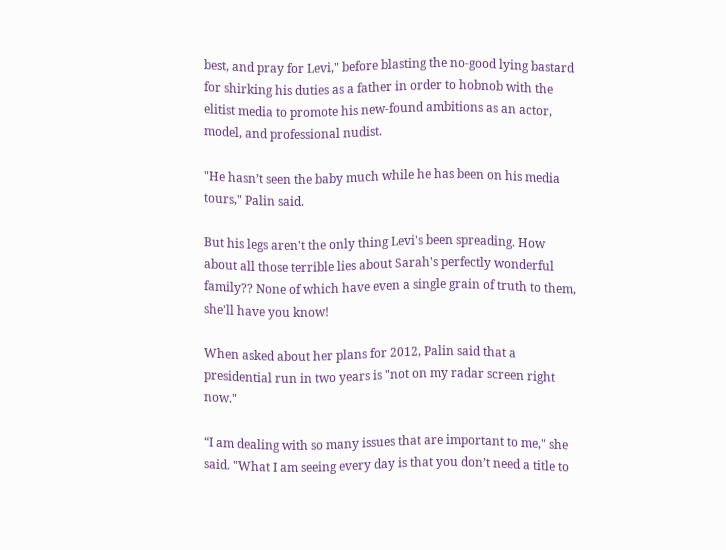best, and pray for Levi," before blasting the no-good lying bastard for shirking his duties as a father in order to hobnob with the elitist media to promote his new-found ambitions as an actor, model, and professional nudist.

"He hasn’t seen the baby much while he has been on his media tours," Palin said.

But his legs aren't the only thing Levi's been spreading. How about all those terrible lies about Sarah's perfectly wonderful family?? None of which have even a single grain of truth to them, she'll have you know!

When asked about her plans for 2012, Palin said that a presidential run in two years is "not on my radar screen right now."

“I am dealing with so many issues that are important to me," she said. "What I am seeing every day is that you don’t need a title to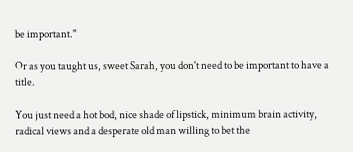be important."

Or as you taught us, sweet Sarah, you don't need to be important to have a title.

You just need a hot bod, nice shade of lipstick, minimum brain activity, radical views and a desperate old man willing to bet the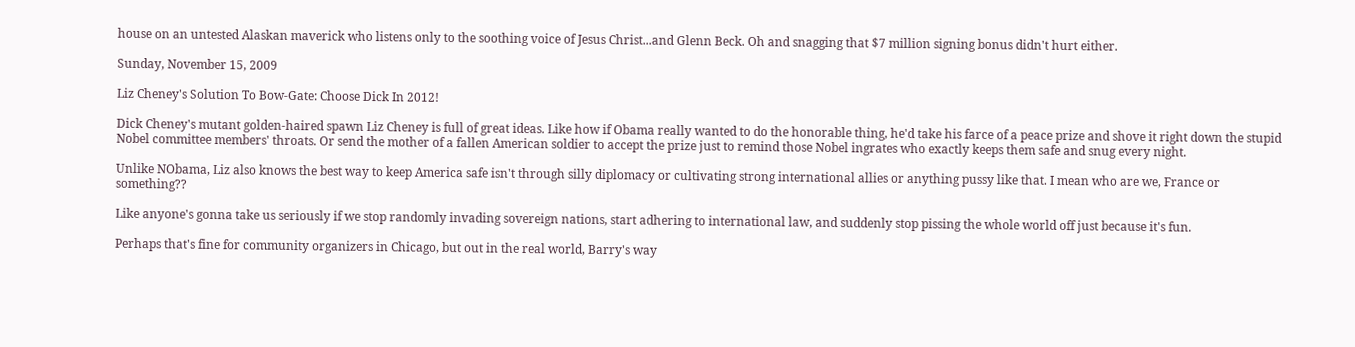house on an untested Alaskan maverick who listens only to the soothing voice of Jesus Christ...and Glenn Beck. Oh and snagging that $7 million signing bonus didn't hurt either.

Sunday, November 15, 2009

Liz Cheney's Solution To Bow-Gate: Choose Dick In 2012!

Dick Cheney's mutant golden-haired spawn Liz Cheney is full of great ideas. Like how if Obama really wanted to do the honorable thing, he'd take his farce of a peace prize and shove it right down the stupid Nobel committee members' throats. Or send the mother of a fallen American soldier to accept the prize just to remind those Nobel ingrates who exactly keeps them safe and snug every night.

Unlike NObama, Liz also knows the best way to keep America safe isn't through silly diplomacy or cultivating strong international allies or anything pussy like that. I mean who are we, France or something??

Like anyone's gonna take us seriously if we stop randomly invading sovereign nations, start adhering to international law, and suddenly stop pissing the whole world off just because it's fun.

Perhaps that's fine for community organizers in Chicago, but out in the real world, Barry's way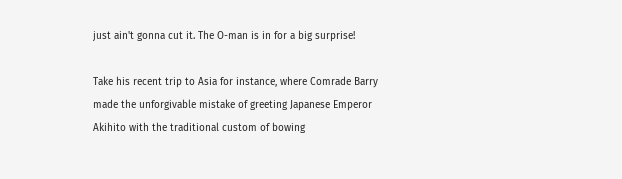just ain't gonna cut it. The O-man is in for a big surprise!

Take his recent trip to Asia for instance, where Comrade Barry made the unforgivable mistake of greeting Japanese Emperor Akihito with the traditional custom of bowing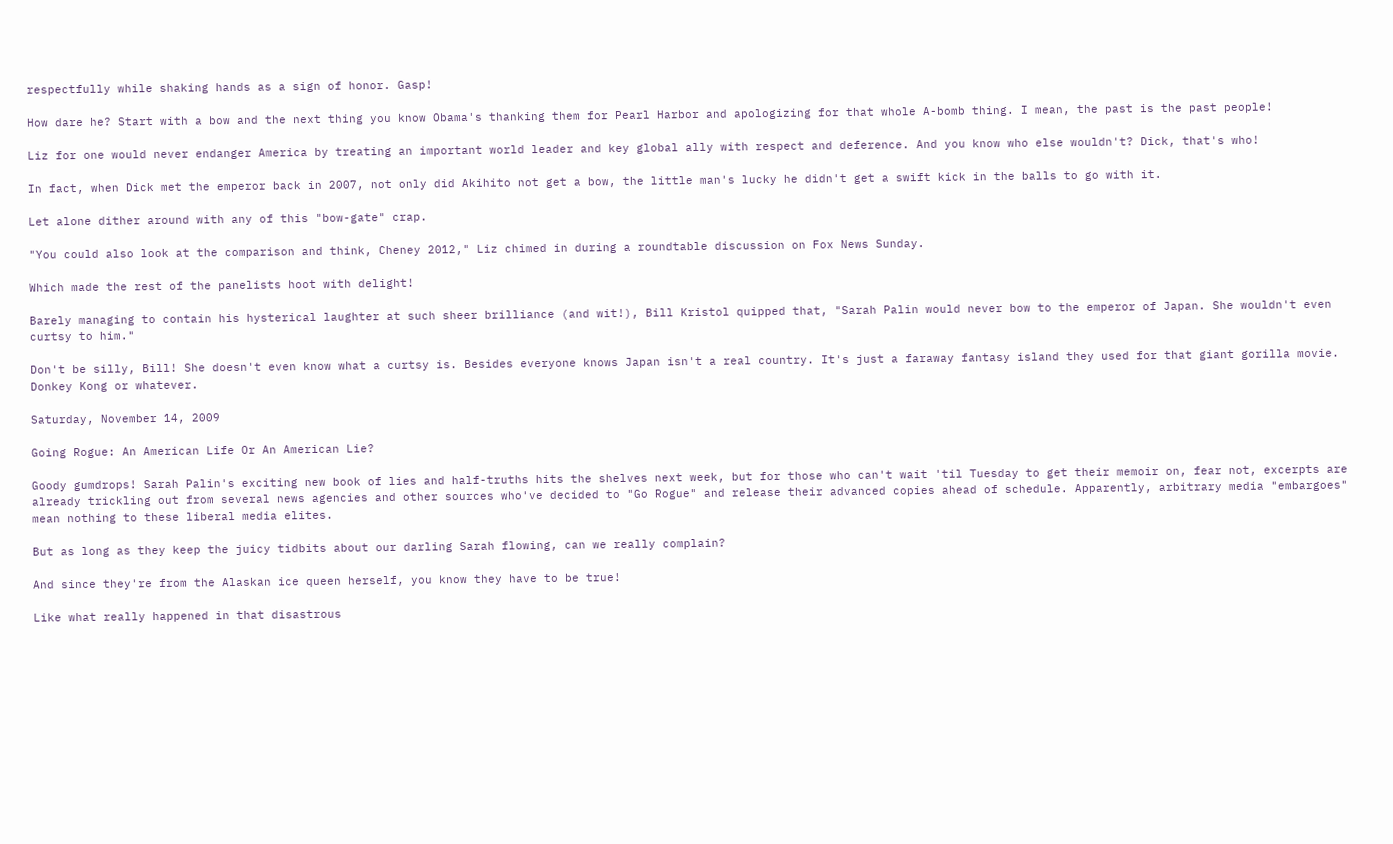respectfully while shaking hands as a sign of honor. Gasp!

How dare he? Start with a bow and the next thing you know Obama's thanking them for Pearl Harbor and apologizing for that whole A-bomb thing. I mean, the past is the past people!

Liz for one would never endanger America by treating an important world leader and key global ally with respect and deference. And you know who else wouldn't? Dick, that's who!

In fact, when Dick met the emperor back in 2007, not only did Akihito not get a bow, the little man's lucky he didn't get a swift kick in the balls to go with it.

Let alone dither around with any of this "bow-gate" crap.

"You could also look at the comparison and think, Cheney 2012," Liz chimed in during a roundtable discussion on Fox News Sunday.

Which made the rest of the panelists hoot with delight!

Barely managing to contain his hysterical laughter at such sheer brilliance (and wit!), Bill Kristol quipped that, "Sarah Palin would never bow to the emperor of Japan. She wouldn't even curtsy to him."

Don't be silly, Bill! She doesn't even know what a curtsy is. Besides everyone knows Japan isn't a real country. It's just a faraway fantasy island they used for that giant gorilla movie. Donkey Kong or whatever.

Saturday, November 14, 2009

Going Rogue: An American Life Or An American Lie?

Goody gumdrops! Sarah Palin's exciting new book of lies and half-truths hits the shelves next week, but for those who can't wait 'til Tuesday to get their memoir on, fear not, excerpts are already trickling out from several news agencies and other sources who've decided to "Go Rogue" and release their advanced copies ahead of schedule. Apparently, arbitrary media "embargoes" mean nothing to these liberal media elites.

But as long as they keep the juicy tidbits about our darling Sarah flowing, can we really complain?

And since they're from the Alaskan ice queen herself, you know they have to be true!

Like what really happened in that disastrous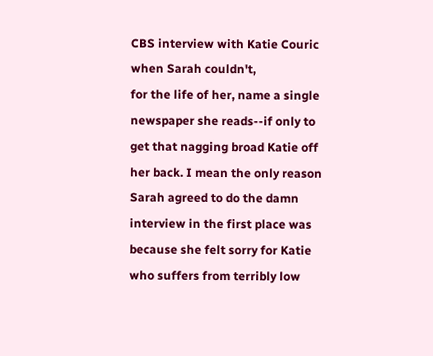CBS interview with Katie Couric when Sarah couldn't,
for the life of her, name a single newspaper she reads--if only to get that nagging broad Katie off her back. I mean the only reason Sarah agreed to do the damn interview in the first place was because she felt sorry for Katie who suffers from terribly low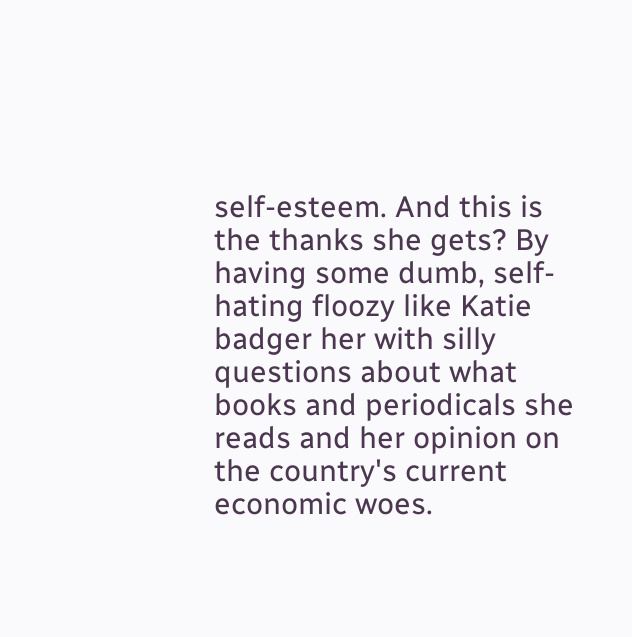self-esteem. And this is the thanks she gets? By having some dumb, self-hating floozy like Katie badger her with silly questions about what books and periodicals she reads and her opinion on the country's current economic woes.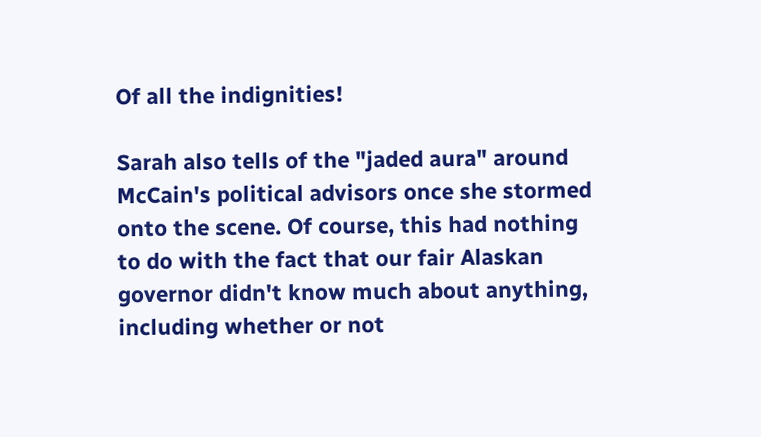Of all the indignities!

Sarah also tells of the "jaded aura" around McCain's political advisors once she stormed onto the scene. Of course, this had nothing to do with the fact that our fair Alaskan governor didn't know much about anything, including whether or not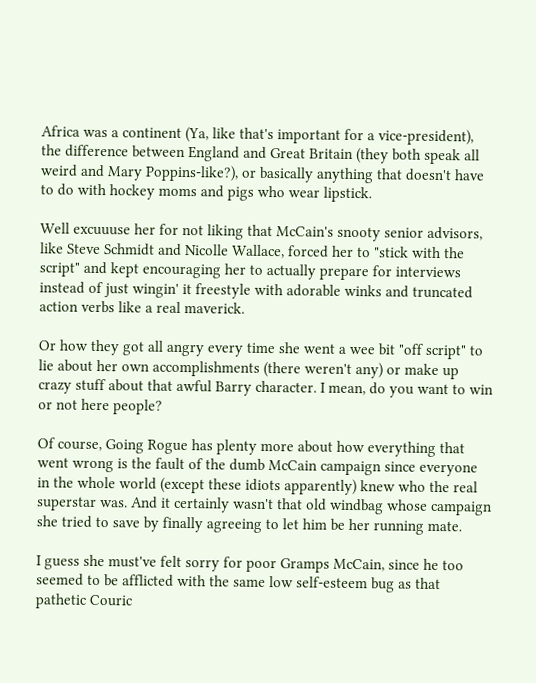Africa was a continent (Ya, like that's important for a vice-president), the difference between England and Great Britain (they both speak all weird and Mary Poppins-like?), or basically anything that doesn't have to do with hockey moms and pigs who wear lipstick.

Well excuuuse her for not liking that McCain's snooty senior advisors, like Steve Schmidt and Nicolle Wallace, forced her to "stick with the script" and kept encouraging her to actually prepare for interviews instead of just wingin' it freestyle with adorable winks and truncated action verbs like a real maverick.

Or how they got all angry every time she went a wee bit "off script" to lie about her own accomplishments (there weren't any) or make up crazy stuff about that awful Barry character. I mean, do you want to win or not here people?

Of course, Going Rogue has plenty more about how everything that went wrong is the fault of the dumb McCain campaign since everyone in the whole world (except these idiots apparently) knew who the real superstar was. And it certainly wasn't that old windbag whose campaign she tried to save by finally agreeing to let him be her running mate.

I guess she must've felt sorry for poor Gramps McCain, since he too seemed to be afflicted with the same low self-esteem bug as that pathetic Couric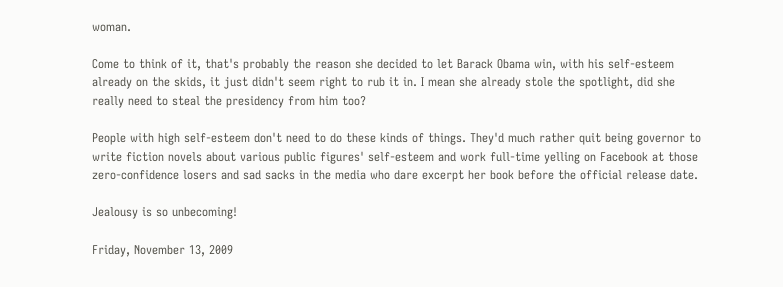woman.

Come to think of it, that's probably the reason she decided to let Barack Obama win, with his self-esteem already on the skids, it just didn't seem right to rub it in. I mean she already stole the spotlight, did she really need to steal the presidency from him too?

People with high self-esteem don't need to do these kinds of things. They'd much rather quit being governor to write fiction novels about various public figures' self-esteem and work full-time yelling on Facebook at those zero-confidence losers and sad sacks in the media who dare excerpt her book before the official release date.

Jealousy is so unbecoming!

Friday, November 13, 2009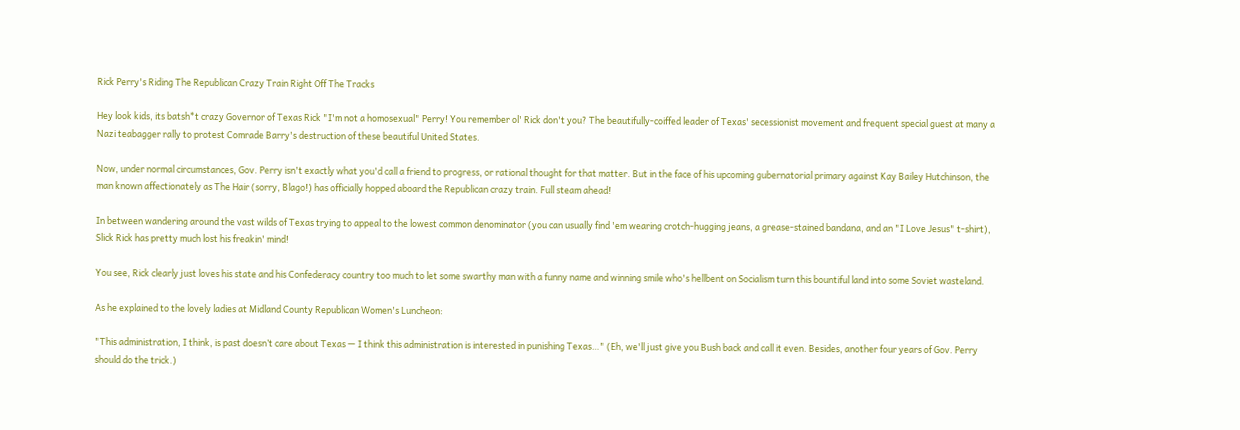Rick Perry's Riding The Republican Crazy Train Right Off The Tracks

Hey look kids, its batsh*t crazy Governor of Texas Rick "I'm not a homosexual" Perry! You remember ol' Rick don't you? The beautifully-coiffed leader of Texas' secessionist movement and frequent special guest at many a Nazi teabagger rally to protest Comrade Barry's destruction of these beautiful United States.

Now, under normal circumstances, Gov. Perry isn't exactly what you'd call a friend to progress, or rational thought for that matter. But in the face of his upcoming gubernatorial primary against Kay Bailey Hutchinson, the man known affectionately as The Hair (sorry, Blago!) has officially hopped aboard the Republican crazy train. Full steam ahead!

In between wandering around the vast wilds of Texas trying to appeal to the lowest common denominator (you can usually find 'em wearing crotch-hugging jeans, a grease-stained bandana, and an "I Love Jesus" t-shirt), Slick Rick has pretty much lost his freakin' mind!

You see, Rick clearly just loves his state and his Confederacy country too much to let some swarthy man with a funny name and winning smile who's hellbent on Socialism turn this bountiful land into some Soviet wasteland.

As he explained to the lovely ladies at Midland County Republican Women's Luncheon:

"This administration, I think, is past doesn’t care about Texas — I think this administration is interested in punishing Texas…" (Eh, we'll just give you Bush back and call it even. Besides, another four years of Gov. Perry should do the trick.)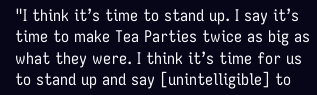"I think it’s time to stand up. I say it’s time to make Tea Parties twice as big as what they were. I think it’s time for us to stand up and say [unintelligible] to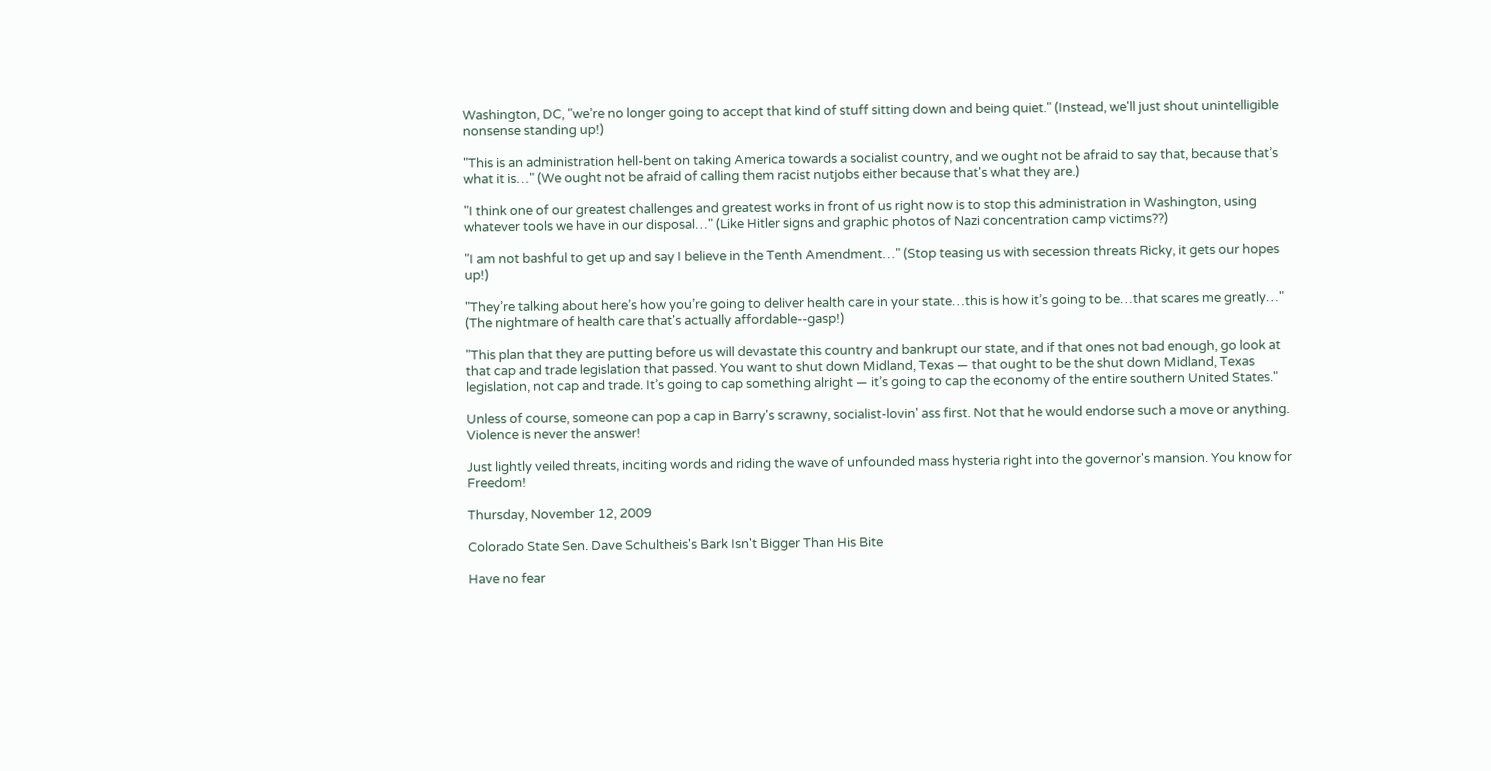Washington, DC, "we’re no longer going to accept that kind of stuff sitting down and being quiet." (Instead, we'll just shout unintelligible nonsense standing up!)

"This is an administration hell-bent on taking America towards a socialist country, and we ought not be afraid to say that, because that’s what it is…" (We ought not be afraid of calling them racist nutjobs either because that's what they are.)

"I think one of our greatest challenges and greatest works in front of us right now is to stop this administration in Washington, using whatever tools we have in our disposal…" (Like Hitler signs and graphic photos of Nazi concentration camp victims??)

"I am not bashful to get up and say I believe in the Tenth Amendment…" (Stop teasing us with secession threats Ricky, it gets our hopes up!)

"They’re talking about here’s how you’re going to deliver health care in your state…this is how it’s going to be…that scares me greatly…" (The nightmare of health care that's actually affordable--gasp!)

"This plan that they are putting before us will devastate this country and bankrupt our state, and if that ones not bad enough, go look at that cap and trade legislation that passed. You want to shut down Midland, Texas — that ought to be the shut down Midland, Texas legislation, not cap and trade. It’s going to cap something alright — it’s going to cap the economy of the entire southern United States."

Unless of course, someone can pop a cap in Barry's scrawny, socialist-lovin' ass first. Not that he would endorse such a move or anything. Violence is never the answer!

Just lightly veiled threats, inciting words and riding the wave of unfounded mass hysteria right into the governor's mansion. You know for Freedom!

Thursday, November 12, 2009

Colorado State Sen. Dave Schultheis's Bark Isn't Bigger Than His Bite

Have no fear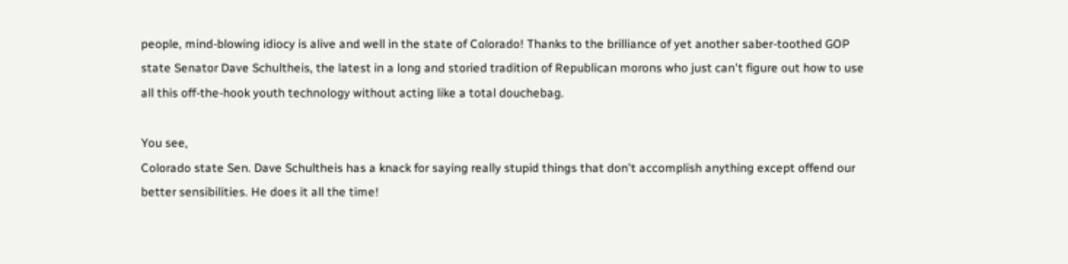people, mind-blowing idiocy is alive and well in the state of Colorado! Thanks to the brilliance of yet another saber-toothed GOP state Senator Dave Schultheis, the latest in a long and storied tradition of Republican morons who just can't figure out how to use all this off-the-hook youth technology without acting like a total douchebag.

You see,
Colorado state Sen. Dave Schultheis has a knack for saying really stupid things that don't accomplish anything except offend our better sensibilities. He does it all the time!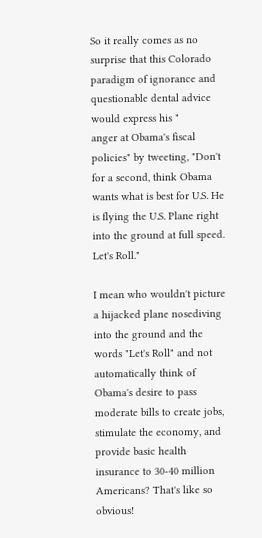So it really comes as no surprise that this Colorado paradigm of ignorance and questionable dental advice would express his "
anger at Obama's fiscal policies" by tweeting, "Don't for a second, think Obama wants what is best for U.S. He is flying the U.S. Plane right into the ground at full speed. Let's Roll."

I mean who wouldn't picture a hijacked plane nosediving into the ground and the words "Let's Roll" and not automatically think of Obama's desire to pass moderate bills to create jobs, stimulate the economy, and provide basic health insurance to 30-40 million Americans? That's like so obvious!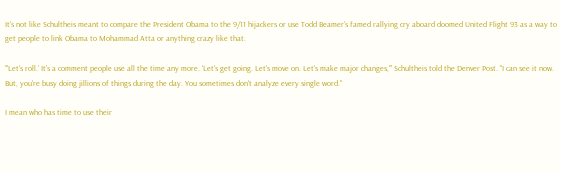It's not like Schultheis meant to compare the President Obama to the 9/11 hijackers or use Todd Beamer's famed rallying cry aboard doomed United Flight 93 as a way to get people to link Obama to Mohammad Atta or anything crazy like that.

"'Let's roll.' It's a comment people use all the time any more. 'Let's get going. Let's move on. Let's make major changes,'" Schultheis told the Denver Post. "I can see it now. But, you're busy doing jillions of things during the day. You sometimes don't analyze every single word."

I mean who has time to use their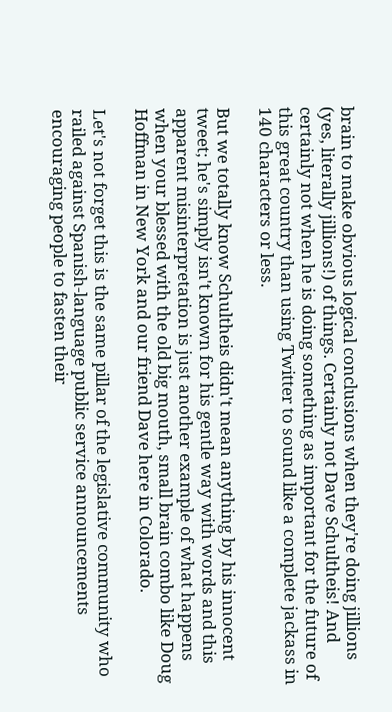brain to make obvious logical conclusions when they're doing jillions (yes, literally jillions!) of things. Certainly not Dave Schultheis! And certainly not when he is doing something as important for the future of this great country than using Twitter to sound like a complete jackass in 140 characters or less.

But we totally know Schultheis didn't mean anything by his innocent tweet; he's simply isn't known for his gentle way with words and this apparent misinterpretation is just another example of what happens when your blessed with the old big mouth, small brain combo like Doug Hoffman in New York and our friend Dave here in Colorado.

Let's not forget this is the same pillar of the legislative community who railed against Spanish-language public service announcements encouraging people to fasten their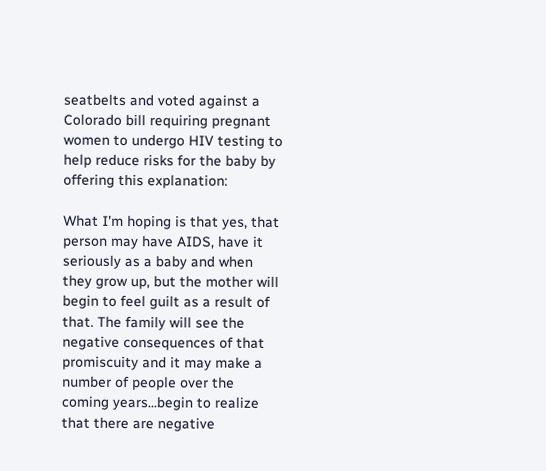seatbelts and voted against a Colorado bill requiring pregnant women to undergo HIV testing to help reduce risks for the baby by offering this explanation:

What I'm hoping is that yes, that person may have AIDS, have it seriously as a baby and when they grow up, but the mother will begin to feel guilt as a result of that. The family will see the negative consequences of that promiscuity and it may make a number of people over the coming years...begin to realize that there are negative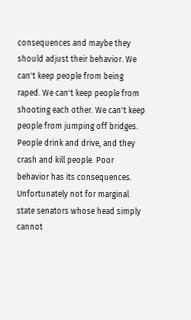consequences and maybe they should adjust their behavior. We can't keep people from being raped. We can't keep people from shooting each other. We can't keep people from jumping off bridges. People drink and drive, and they crash and kill people. Poor behavior has its consequences.
Unfortunately not for marginal state senators whose head simply cannot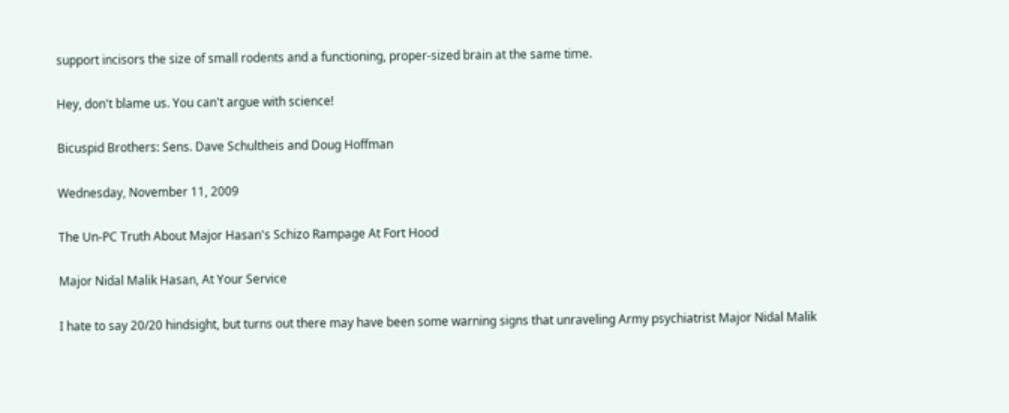support incisors the size of small rodents and a functioning, proper-sized brain at the same time.

Hey, don't blame us. You can't argue with science!

Bicuspid Brothers: Sens. Dave Schultheis and Doug Hoffman

Wednesday, November 11, 2009

The Un-PC Truth About Major Hasan's Schizo Rampage At Fort Hood

Major Nidal Malik Hasan, At Your Service

I hate to say 20/20 hindsight, but turns out there may have been some warning signs that unraveling Army psychiatrist Major Nidal Malik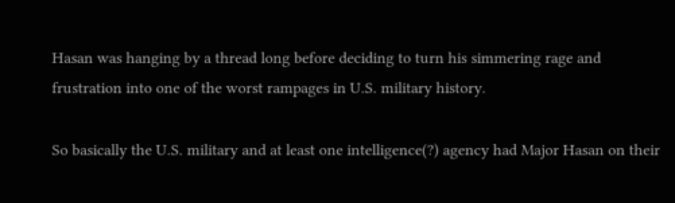Hasan was hanging by a thread long before deciding to turn his simmering rage and frustration into one of the worst rampages in U.S. military history.

So basically the U.S. military and at least one intelligence(?) agency had Major Hasan on their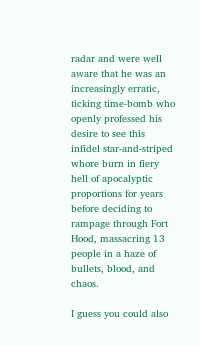radar and were well aware that he was an increasingly erratic, ticking time-bomb who openly professed his desire to see this infidel star-and-striped whore burn in fiery hell of apocalyptic proportions for years before deciding to rampage through Fort Hood, massacring 13 people in a haze of bullets, blood, and chaos.

I guess you could also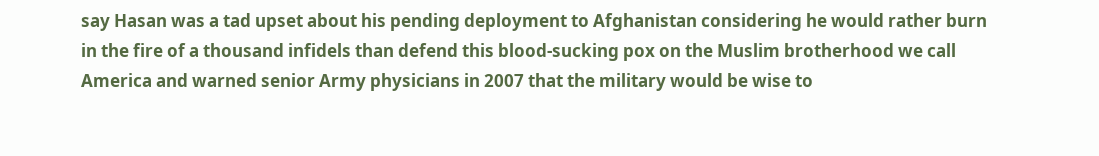say Hasan was a tad upset about his pending deployment to Afghanistan considering he would rather burn in the fire of a thousand infidels than defend this blood-sucking pox on the Muslim brotherhood we call America and warned senior Army physicians in 2007 that the military would be wise to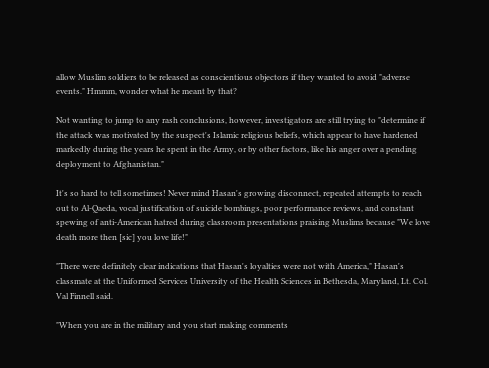allow Muslim soldiers to be released as conscientious objectors if they wanted to avoid "adverse events." Hmmm, wonder what he meant by that?

Not wanting to jump to any rash conclusions, however, investigators are still trying to "determine if the attack was motivated by the suspect's Islamic religious beliefs, which appear to have hardened markedly during the years he spent in the Army, or by other factors, like his anger over a pending deployment to Afghanistan."

It's so hard to tell sometimes! Never mind Hasan's growing disconnect, repeated attempts to reach out to Al-Qaeda, vocal justification of suicide bombings, poor performance reviews, and constant spewing of anti-American hatred during classroom presentations praising Muslims because "We love death more then [sic] you love life!"

"There were definitely clear indications that Hasan's loyalties were not with America," Hasan's classmate at the Uniformed Services University of the Health Sciences in Bethesda, Maryland, Lt. Col. Val Finnell said.

"When you are in the military and you start making comments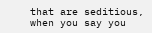that are seditious, when you say you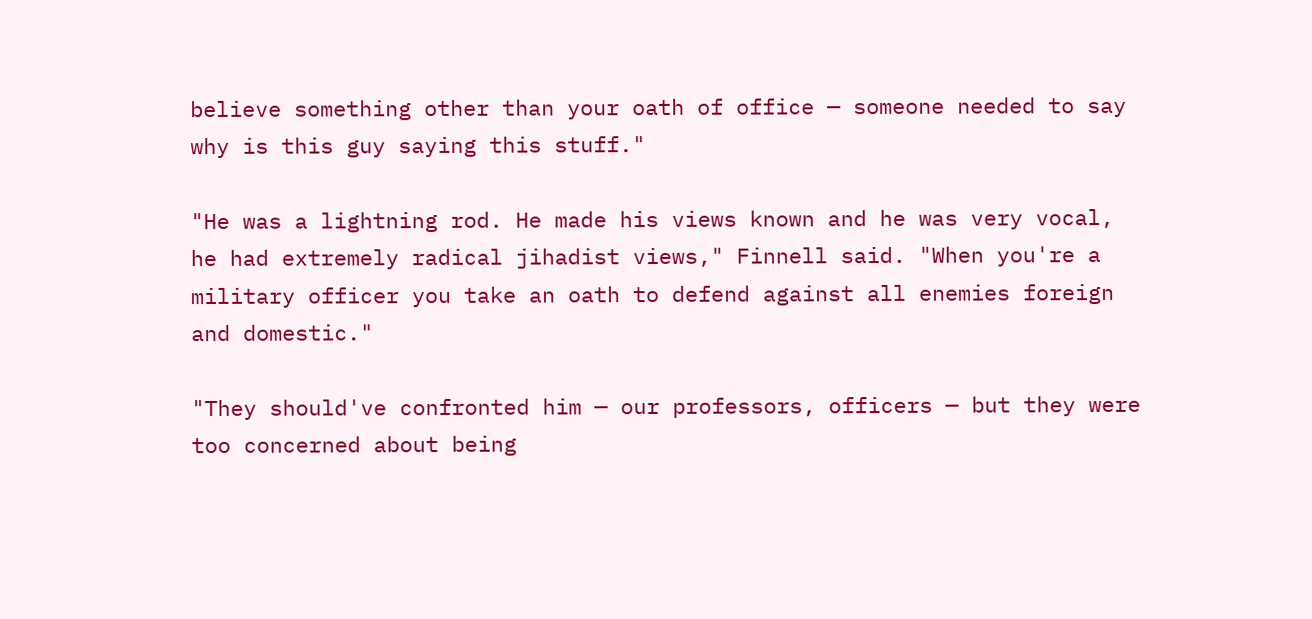believe something other than your oath of office — someone needed to say why is this guy saying this stuff."

"He was a lightning rod. He made his views known and he was very vocal, he had extremely radical jihadist views," Finnell said. "When you're a military officer you take an oath to defend against all enemies foreign and domestic."

"They should've confronted him — our professors, officers — but they were too concerned about being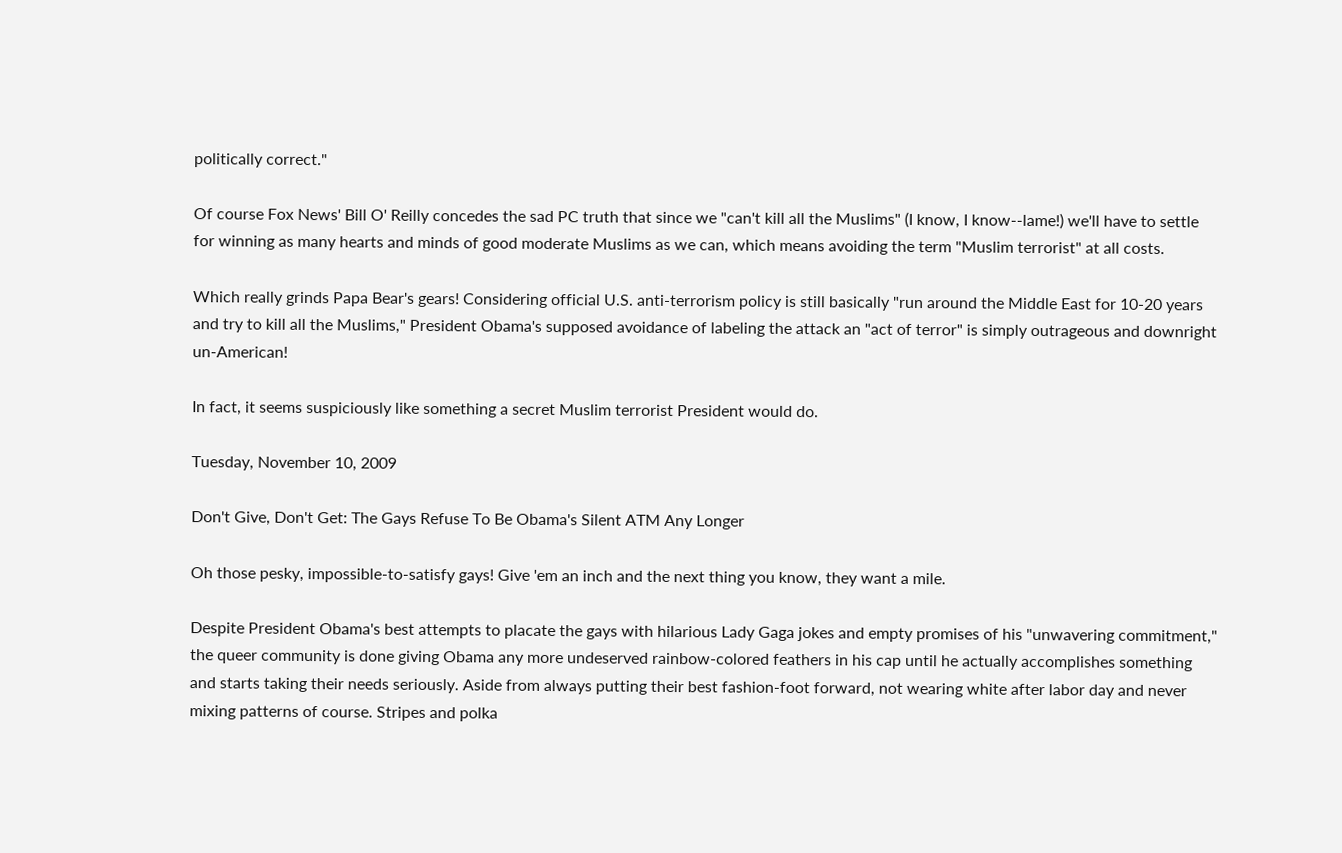politically correct."

Of course Fox News' Bill O' Reilly concedes the sad PC truth that since we "can't kill all the Muslims" (I know, I know--lame!) we'll have to settle for winning as many hearts and minds of good moderate Muslims as we can, which means avoiding the term "Muslim terrorist" at all costs.

Which really grinds Papa Bear's gears! Considering official U.S. anti-terrorism policy is still basically "run around the Middle East for 10-20 years and try to kill all the Muslims," President Obama's supposed avoidance of labeling the attack an "act of terror" is simply outrageous and downright un-American!

In fact, it seems suspiciously like something a secret Muslim terrorist President would do.

Tuesday, November 10, 2009

Don't Give, Don't Get: The Gays Refuse To Be Obama's Silent ATM Any Longer

Oh those pesky, impossible-to-satisfy gays! Give 'em an inch and the next thing you know, they want a mile.

Despite President Obama's best attempts to placate the gays with hilarious Lady Gaga jokes and empty promises of his "unwavering commitment,"
the queer community is done giving Obama any more undeserved rainbow-colored feathers in his cap until he actually accomplishes something and starts taking their needs seriously. Aside from always putting their best fashion-foot forward, not wearing white after labor day and never mixing patterns of course. Stripes and polka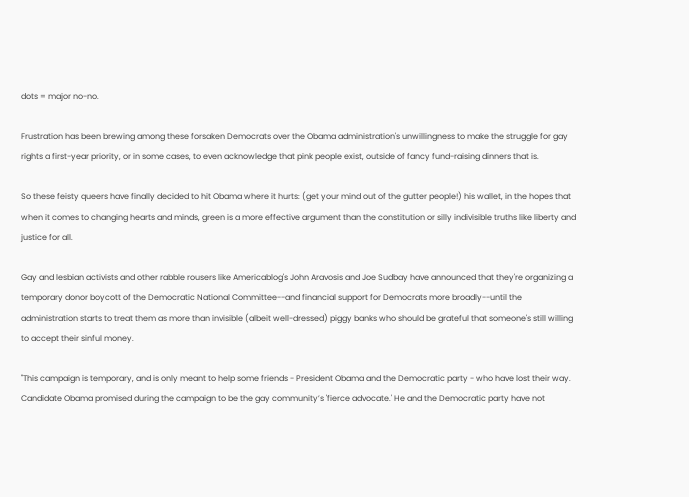dots = major no-no.

Frustration has been brewing among these forsaken Democrats over the Obama administration's unwillingness to make the struggle for gay rights a first-year priority, or in some cases, to even acknowledge that pink people exist, outside of fancy fund-raising dinners that is.

So these feisty queers have finally decided to hit Obama where it hurts: (get your mind out of the gutter people!) his wallet, in the hopes that when it comes to changing hearts and minds, green is a more effective argument than the constitution or silly indivisible truths like liberty and justice for all.

Gay and lesbian activists and other rabble rousers like Americablog's John Aravosis and Joe Sudbay have announced that they're organizing a temporary donor boycott of the Democratic National Committee--and financial support for Democrats more broadly--until the administration starts to treat them as more than invisible (albeit well-dressed) piggy banks who should be grateful that someone's still willing to accept their sinful money.

"This campaign is temporary, and is only meant to help some friends - President Obama and the Democratic party - who have lost their way. Candidate Obama promised during the campaign to be the gay community’s 'fierce advocate.' He and the Democratic party have not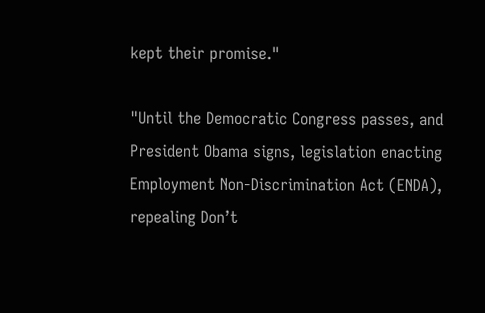kept their promise."

"Until the Democratic Congress passes, and President Obama signs, legislation enacting Employment Non-Discrimination Act (ENDA), repealing Don’t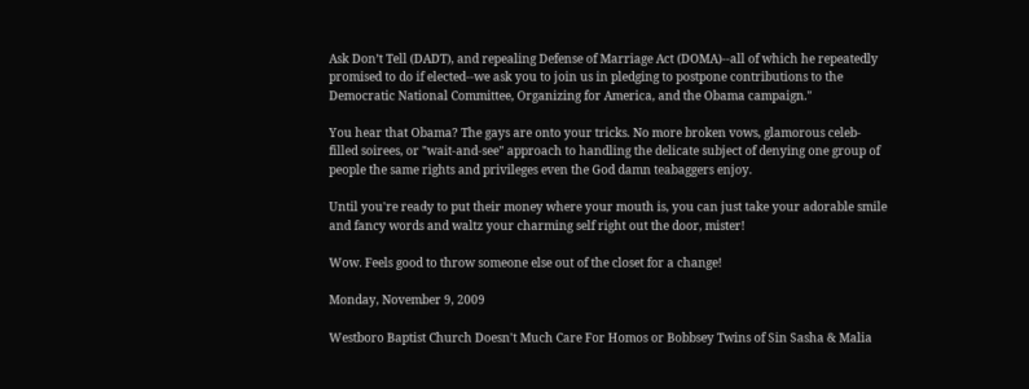Ask Don’t Tell (DADT), and repealing Defense of Marriage Act (DOMA)--all of which he repeatedly promised to do if elected--we ask you to join us in pledging to postpone contributions to the Democratic National Committee, Organizing for America, and the Obama campaign."

You hear that Obama? The gays are onto your tricks. No more broken vows, glamorous celeb-filled soirees, or "wait-and-see" approach to handling the delicate subject of denying one group of people the same rights and privileges even the God damn teabaggers enjoy.

Until you're ready to put their money where your mouth is, you can just take your adorable smile and fancy words and waltz your charming self right out the door, mister!

Wow. Feels good to throw someone else out of the closet for a change!

Monday, November 9, 2009

Westboro Baptist Church Doesn't Much Care For Homos or Bobbsey Twins of Sin Sasha & Malia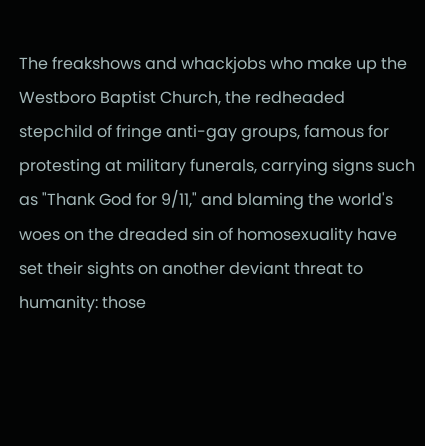The freakshows and whackjobs who make up the Westboro Baptist Church, the redheaded stepchild of fringe anti-gay groups, famous for protesting at military funerals, carrying signs such as "Thank God for 9/11," and blaming the world's woes on the dreaded sin of homosexuality have set their sights on another deviant threat to humanity: those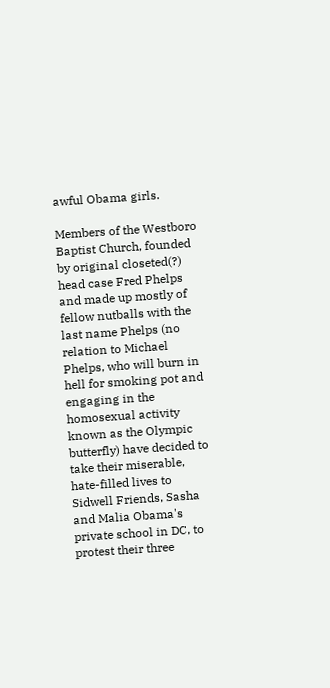awful Obama girls.

Members of the Westboro Baptist Church, founded by original closeted(?) head case Fred Phelps and made up mostly of fellow nutballs with the last name Phelps (no relation to Michael Phelps, who will burn in hell for smoking pot and engaging in the homosexual activity known as the Olympic butterfly) have decided to take their miserable, hate-filled lives to Sidwell Friends, Sasha and Malia Obama's private school in DC, to protest their three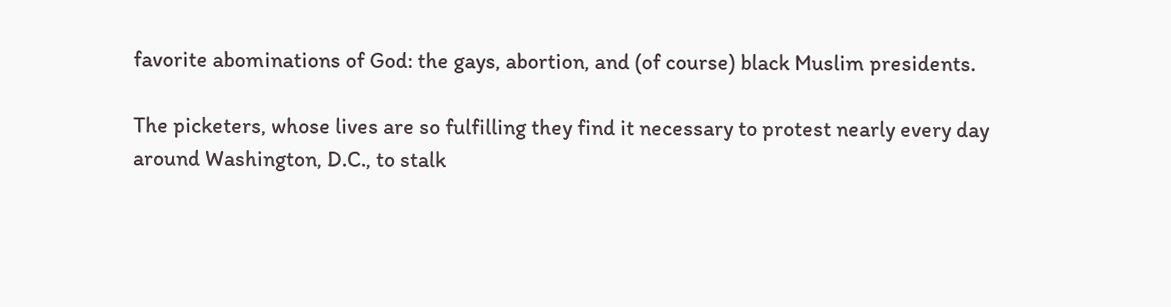favorite abominations of God: the gays, abortion, and (of course) black Muslim presidents.

The picketers, whose lives are so fulfilling they find it necessary to protest nearly every day around Washington, D.C., to stalk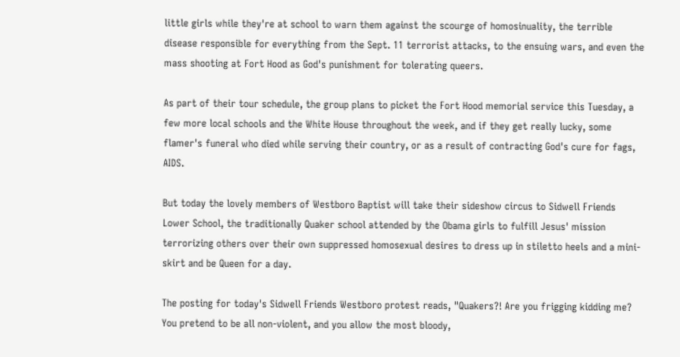little girls while they're at school to warn them against the scourge of homosinuality, the terrible disease responsible for everything from the Sept. 11 terrorist attacks, to the ensuing wars, and even the mass shooting at Fort Hood as God's punishment for tolerating queers.

As part of their tour schedule, the group plans to picket the Fort Hood memorial service this Tuesday, a few more local schools and the White House throughout the week, and if they get really lucky, some flamer's funeral who died while serving their country, or as a result of contracting God's cure for fags, AIDS.

But today the lovely members of Westboro Baptist will take their sideshow circus to Sidwell Friends Lower School, the traditionally Quaker school attended by the Obama girls to fulfill Jesus' mission terrorizing others over their own suppressed homosexual desires to dress up in stiletto heels and a mini-skirt and be Queen for a day.

The posting for today's Sidwell Friends Westboro protest reads, "Quakers?! Are you frigging kidding me? You pretend to be all non-violent, and you allow the most bloody,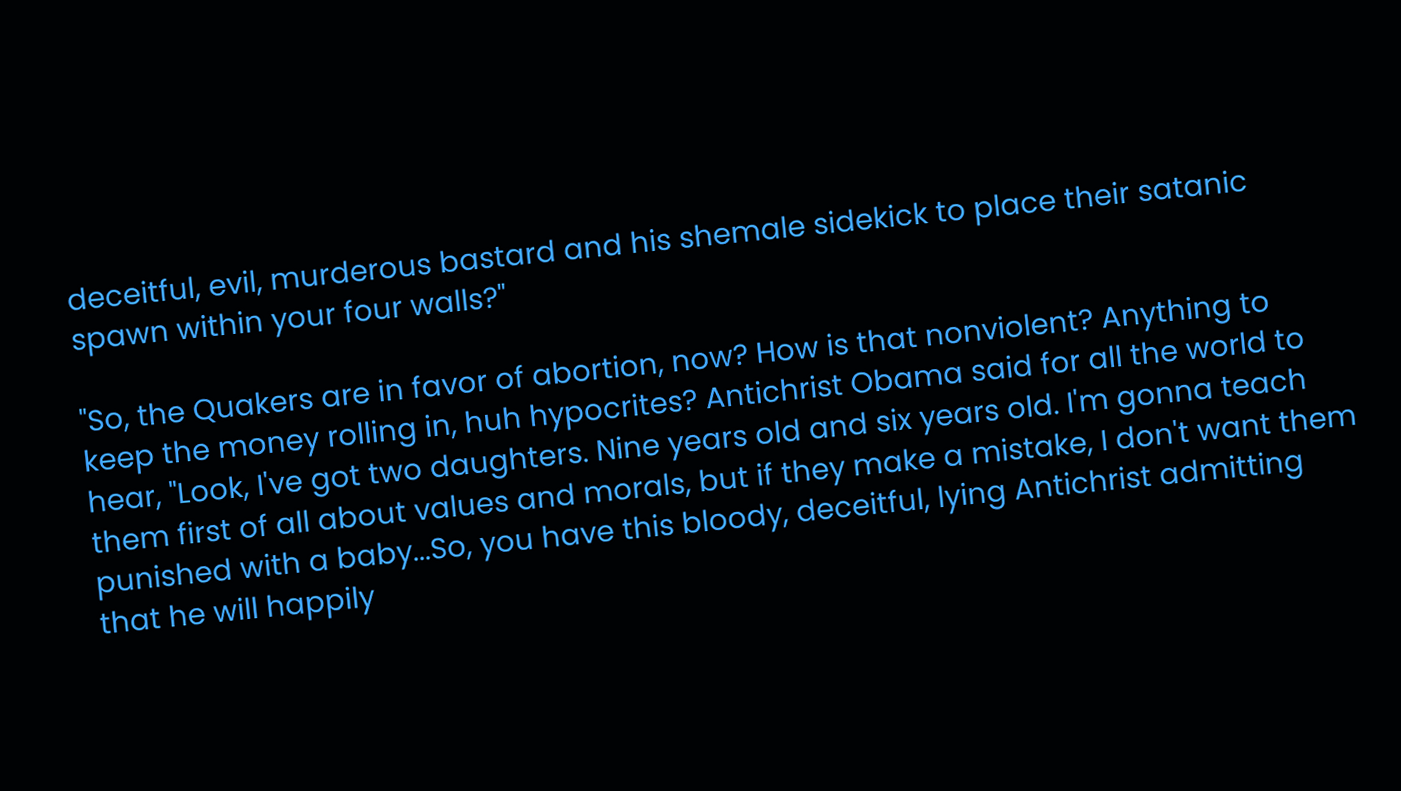deceitful, evil, murderous bastard and his shemale sidekick to place their satanic spawn within your four walls?"

"So, the Quakers are in favor of abortion, now? How is that nonviolent? Anything to keep the money rolling in, huh hypocrites? Antichrist Obama said for all the world to hear, "Look, I've got two daughters. Nine years old and six years old. I'm gonna teach them first of all about values and morals, but if they make a mistake, I don't want them punished with a baby...So, you have this bloody, deceitful, lying Antichrist admitting that he will happily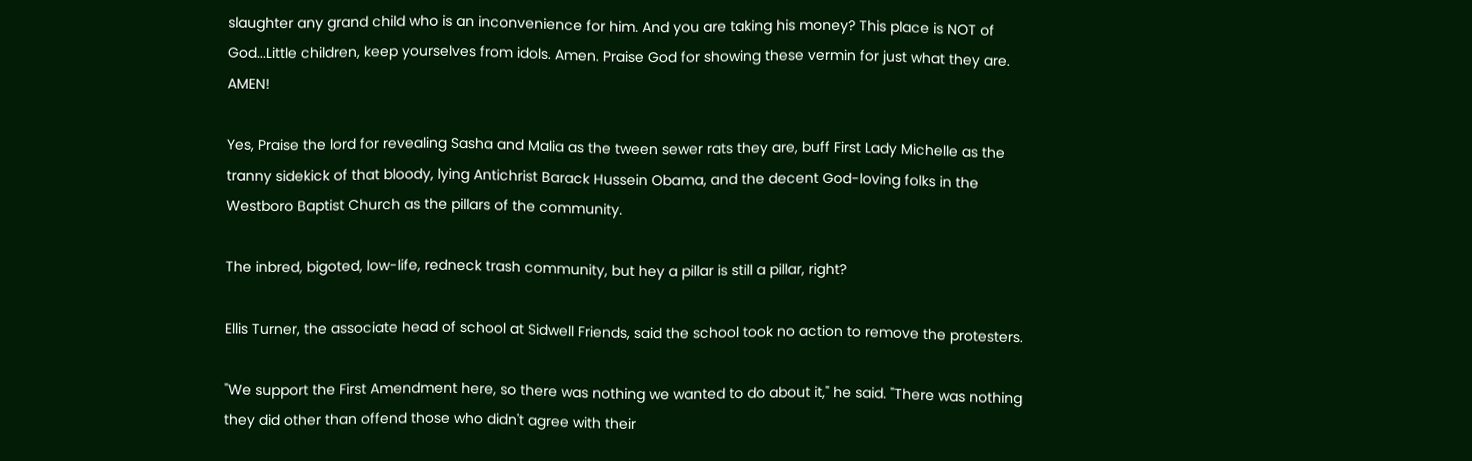slaughter any grand child who is an inconvenience for him. And you are taking his money? This place is NOT of God...Little children, keep yourselves from idols. Amen. Praise God for showing these vermin for just what they are. AMEN!

Yes, Praise the lord for revealing Sasha and Malia as the tween sewer rats they are, buff First Lady Michelle as the tranny sidekick of that bloody, lying Antichrist Barack Hussein Obama, and the decent God-loving folks in the Westboro Baptist Church as the pillars of the community.

The inbred, bigoted, low-life, redneck trash community, but hey a pillar is still a pillar, right?

Ellis Turner, the associate head of school at Sidwell Friends, said the school took no action to remove the protesters.

"We support the First Amendment here, so there was nothing we wanted to do about it," he said. "There was nothing they did other than offend those who didn't agree with their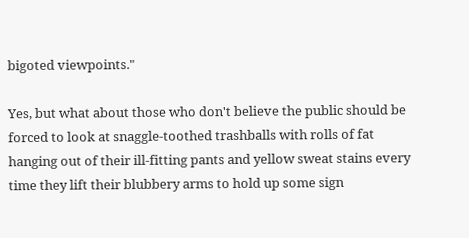bigoted viewpoints."

Yes, but what about those who don't believe the public should be forced to look at snaggle-toothed trashballs with rolls of fat hanging out of their ill-fitting pants and yellow sweat stains every time they lift their blubbery arms to hold up some sign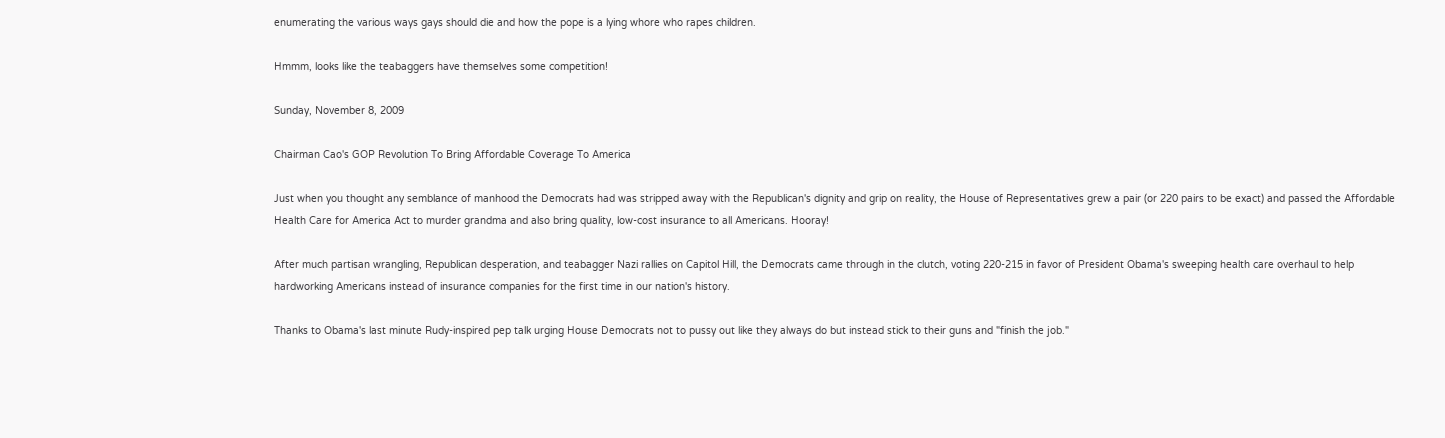enumerating the various ways gays should die and how the pope is a lying whore who rapes children.

Hmmm, looks like the teabaggers have themselves some competition!

Sunday, November 8, 2009

Chairman Cao's GOP Revolution To Bring Affordable Coverage To America

Just when you thought any semblance of manhood the Democrats had was stripped away with the Republican's dignity and grip on reality, the House of Representatives grew a pair (or 220 pairs to be exact) and passed the Affordable Health Care for America Act to murder grandma and also bring quality, low-cost insurance to all Americans. Hooray!

After much partisan wrangling, Republican desperation, and teabagger Nazi rallies on Capitol Hill, the Democrats came through in the clutch, voting 220-215 in favor of President Obama's sweeping health care overhaul to help hardworking Americans instead of insurance companies for the first time in our nation's history.

Thanks to Obama's last minute Rudy-inspired pep talk urging House Democrats not to pussy out like they always do but instead stick to their guns and "finish the job."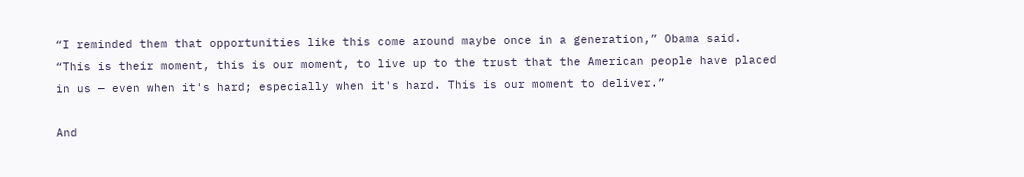“I reminded them that opportunities like this come around maybe once in a generation,” Obama said. “This is their moment, this is our moment, to live up to the trust that the American people have placed in us — even when it's hard; especially when it's hard. This is our moment to deliver.”

And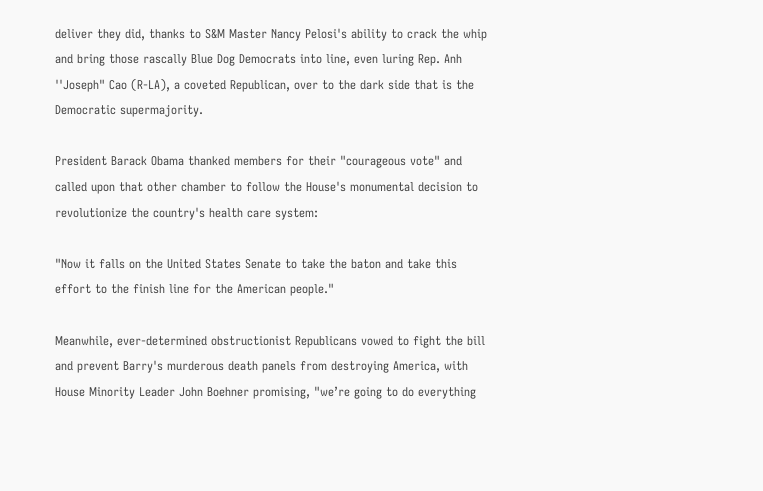deliver they did, thanks to S&M Master Nancy Pelosi's ability to crack the whip and bring those rascally Blue Dog Democrats into line, even luring Rep. Anh ''Joseph" Cao (R-LA), a coveted Republican, over to the dark side that is the Democratic supermajority.

President Barack Obama thanked members for their "courageous vote" and called upon that other chamber to follow the House's monumental decision to revolutionize the country's health care system:

"Now it falls on the United States Senate to take the baton and take this effort to the finish line for the American people."

Meanwhile, ever-determined obstructionist Republicans vowed to fight the bill and prevent Barry's murderous death panels from destroying America, with House Minority Leader John Boehner promising, "we’re going to do everything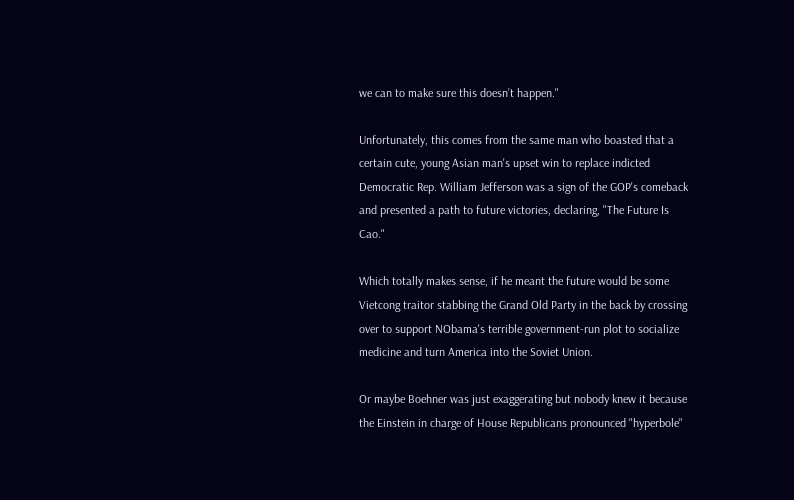we can to make sure this doesn’t happen."

Unfortunately, this comes from the same man who boasted that a certain cute, young Asian man's upset win to replace indicted Democratic Rep. William Jefferson was a sign of the GOP's comeback and presented a path to future victories, declaring, "The Future Is Cao."

Which totally makes sense, if he meant the future would be some Vietcong traitor stabbing the Grand Old Party in the back by crossing over to support NObama's terrible government-run plot to socialize medicine and turn America into the Soviet Union.

Or maybe Boehner was just exaggerating but nobody knew it because the Einstein in charge of House Republicans pronounced "hyperbole"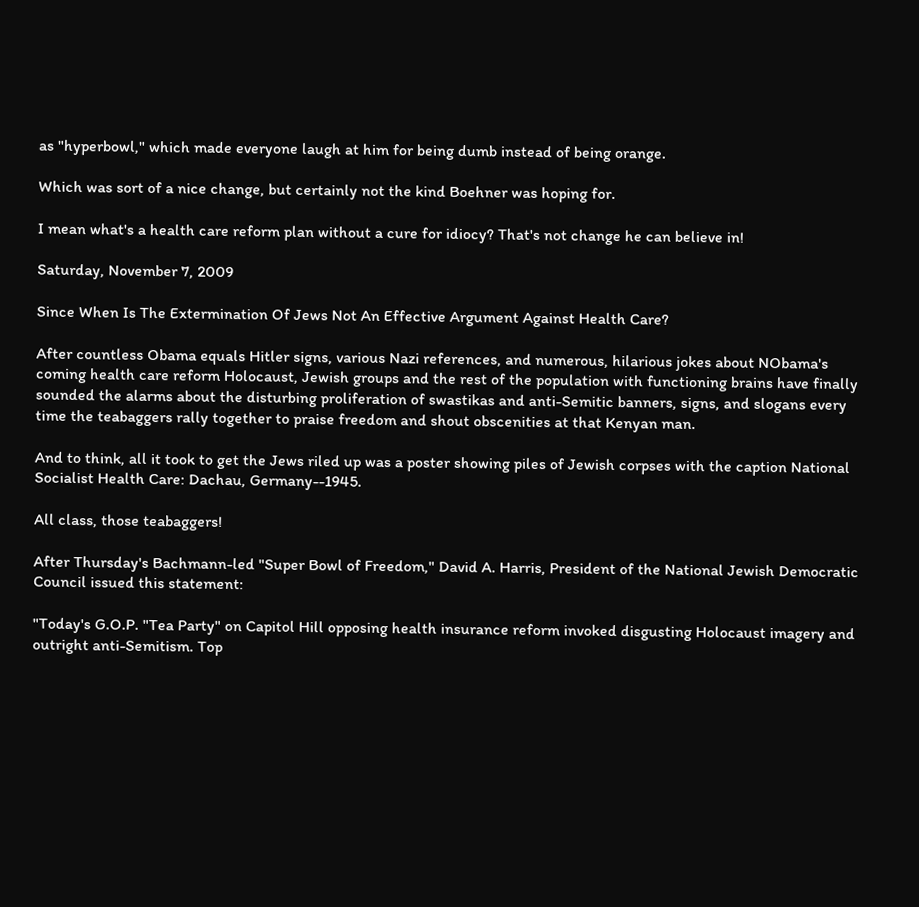as "hyperbowl," which made everyone laugh at him for being dumb instead of being orange.

Which was sort of a nice change, but certainly not the kind Boehner was hoping for.

I mean what's a health care reform plan without a cure for idiocy? That's not change he can believe in!

Saturday, November 7, 2009

Since When Is The Extermination Of Jews Not An Effective Argument Against Health Care?

After countless Obama equals Hitler signs, various Nazi references, and numerous, hilarious jokes about NObama's coming health care reform Holocaust, Jewish groups and the rest of the population with functioning brains have finally sounded the alarms about the disturbing proliferation of swastikas and anti-Semitic banners, signs, and slogans every time the teabaggers rally together to praise freedom and shout obscenities at that Kenyan man.

And to think, all it took to get the Jews riled up was a poster showing piles of Jewish corpses with the caption National Socialist Health Care: Dachau, Germany--1945.

All class, those teabaggers!

After Thursday's Bachmann-led "Super Bowl of Freedom," David A. Harris, President of the National Jewish Democratic Council issued this statement:

"Today's G.O.P. "Tea Party" on Capitol Hill opposing health insurance reform invoked disgusting Holocaust imagery and outright anti-Semitism. Top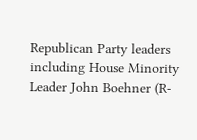Republican Party leaders including House Minority Leader John Boehner (R-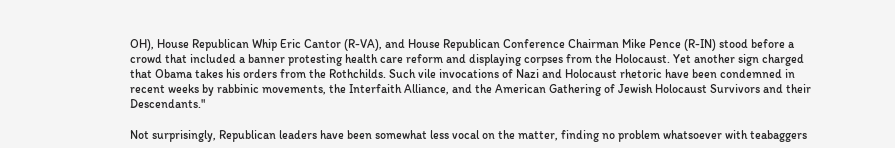OH), House Republican Whip Eric Cantor (R-VA), and House Republican Conference Chairman Mike Pence (R-IN) stood before a crowd that included a banner protesting health care reform and displaying corpses from the Holocaust. Yet another sign charged that Obama takes his orders from the Rothchilds. Such vile invocations of Nazi and Holocaust rhetoric have been condemned in recent weeks by rabbinic movements, the Interfaith Alliance, and the American Gathering of Jewish Holocaust Survivors and their Descendants."

Not surprisingly, Republican leaders have been somewhat less vocal on the matter, finding no problem whatsoever with teabaggers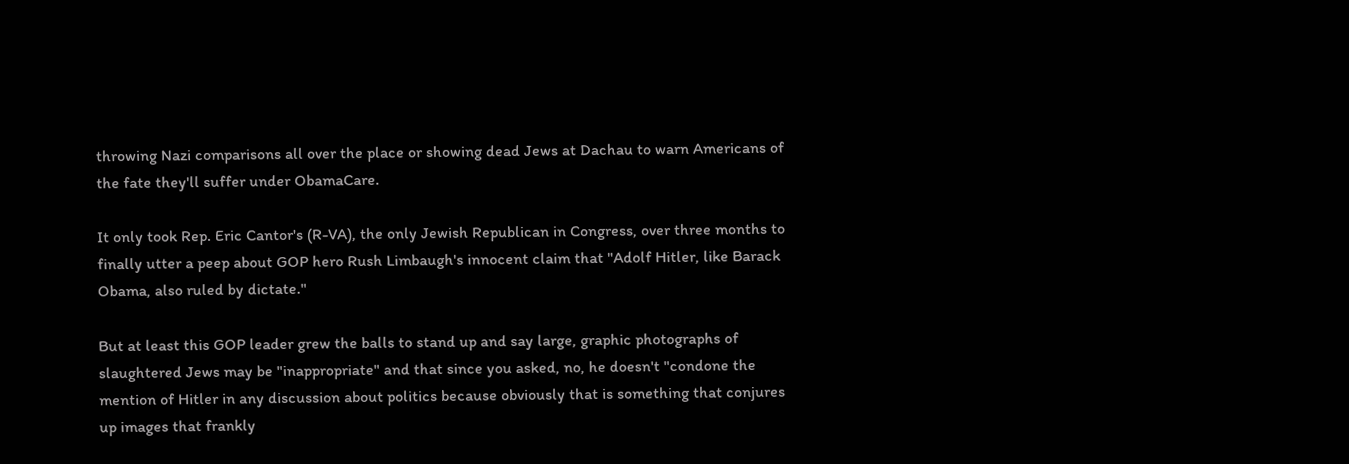throwing Nazi comparisons all over the place or showing dead Jews at Dachau to warn Americans of the fate they'll suffer under ObamaCare.

It only took Rep. Eric Cantor's (R-VA), the only Jewish Republican in Congress, over three months to finally utter a peep about GOP hero Rush Limbaugh's innocent claim that "Adolf Hitler, like Barack Obama, also ruled by dictate."

But at least this GOP leader grew the balls to stand up and say large, graphic photographs of slaughtered Jews may be "inappropriate" and that since you asked, no, he doesn't "condone the mention of Hitler in any discussion about politics because obviously that is something that conjures up images that frankly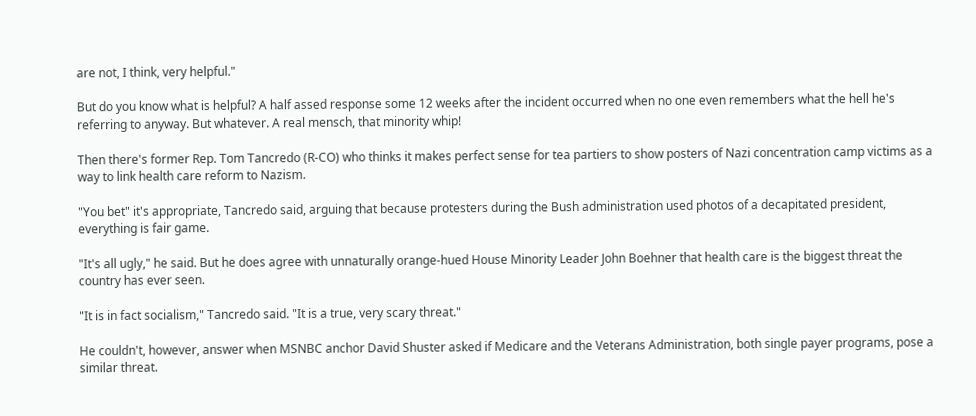are not, I think, very helpful."

But do you know what is helpful? A half assed response some 12 weeks after the incident occurred when no one even remembers what the hell he's referring to anyway. But whatever. A real mensch, that minority whip!

Then there's former Rep. Tom Tancredo (R-CO) who thinks it makes perfect sense for tea partiers to show posters of Nazi concentration camp victims as a way to link health care reform to Nazism.

"You bet" it's appropriate, Tancredo said, arguing that because protesters during the Bush administration used photos of a decapitated president, everything is fair game.

"It's all ugly," he said. But he does agree with unnaturally orange-hued House Minority Leader John Boehner that health care is the biggest threat the country has ever seen.

"It is in fact socialism," Tancredo said. "It is a true, very scary threat."

He couldn't, however, answer when MSNBC anchor David Shuster asked if Medicare and the Veterans Administration, both single payer programs, pose a similar threat.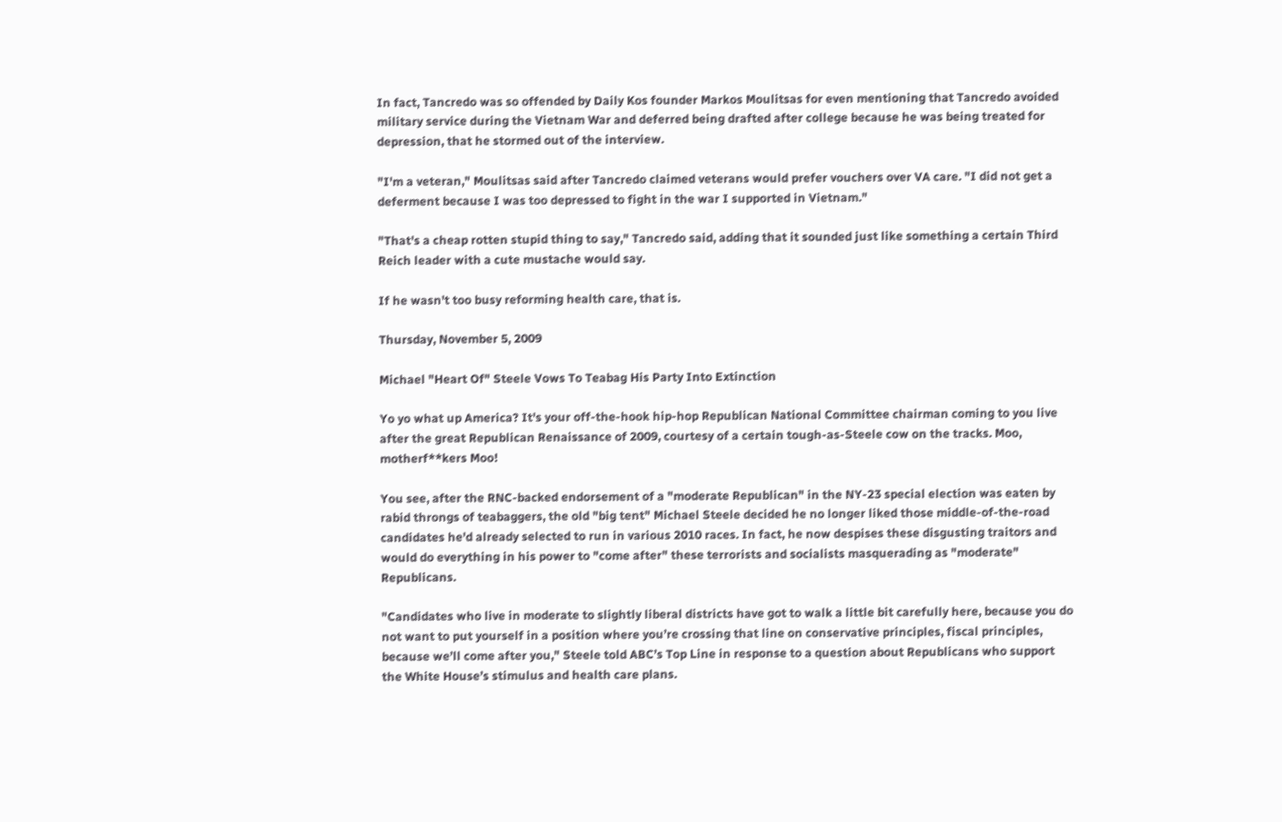In fact, Tancredo was so offended by Daily Kos founder Markos Moulitsas for even mentioning that Tancredo avoided military service during the Vietnam War and deferred being drafted after college because he was being treated for depression, that he stormed out of the interview.

"I'm a veteran," Moulitsas said after Tancredo claimed veterans would prefer vouchers over VA care. "I did not get a deferment because I was too depressed to fight in the war I supported in Vietnam."

"That's a cheap rotten stupid thing to say," Tancredo said, adding that it sounded just like something a certain Third Reich leader with a cute mustache would say.

If he wasn't too busy reforming health care, that is.

Thursday, November 5, 2009

Michael "Heart Of" Steele Vows To Teabag His Party Into Extinction

Yo yo what up America? It's your off-the-hook hip-hop Republican National Committee chairman coming to you live after the great Republican Renaissance of 2009, courtesy of a certain tough-as-Steele cow on the tracks. Moo, motherf**kers Moo!

You see, after the RNC-backed endorsement of a "moderate Republican" in the NY-23 special election was eaten by rabid throngs of teabaggers, the old "big tent" Michael Steele decided he no longer liked those middle-of-the-road candidates he'd already selected to run in various 2010 races. In fact, he now despises these disgusting traitors and would do everything in his power to "come after" these terrorists and socialists masquerading as "moderate" Republicans.

"Candidates who live in moderate to slightly liberal districts have got to walk a little bit carefully here, because you do not want to put yourself in a position where you’re crossing that line on conservative principles, fiscal principles, because we’ll come after you," Steele told ABC’s Top Line in response to a question about Republicans who support the White House’s stimulus and health care plans.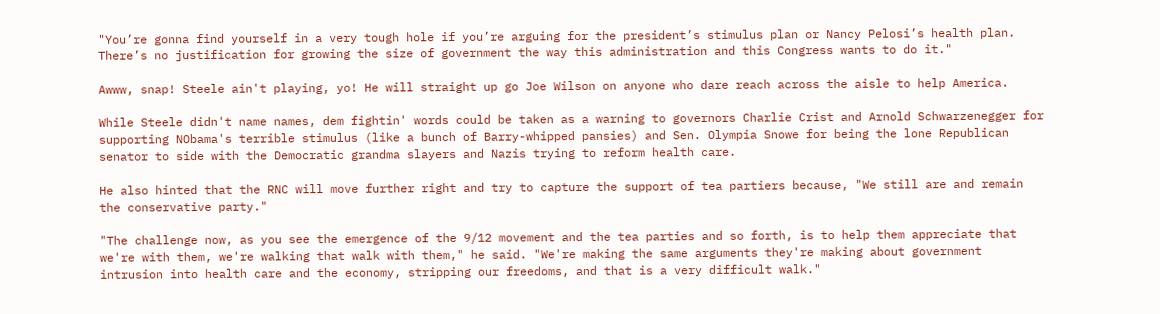"You’re gonna find yourself in a very tough hole if you’re arguing for the president’s stimulus plan or Nancy Pelosi’s health plan. There’s no justification for growing the size of government the way this administration and this Congress wants to do it."

Awww, snap! Steele ain't playing, yo! He will straight up go Joe Wilson on anyone who dare reach across the aisle to help America.

While Steele didn't name names, dem fightin' words could be taken as a warning to governors Charlie Crist and Arnold Schwarzenegger for supporting NObama's terrible stimulus (like a bunch of Barry-whipped pansies) and Sen. Olympia Snowe for being the lone Republican senator to side with the Democratic grandma slayers and Nazis trying to reform health care.

He also hinted that the RNC will move further right and try to capture the support of tea partiers because, "We still are and remain the conservative party."

"The challenge now, as you see the emergence of the 9/12 movement and the tea parties and so forth, is to help them appreciate that we're with them, we're walking that walk with them," he said. "We're making the same arguments they're making about government intrusion into health care and the economy, stripping our freedoms, and that is a very difficult walk."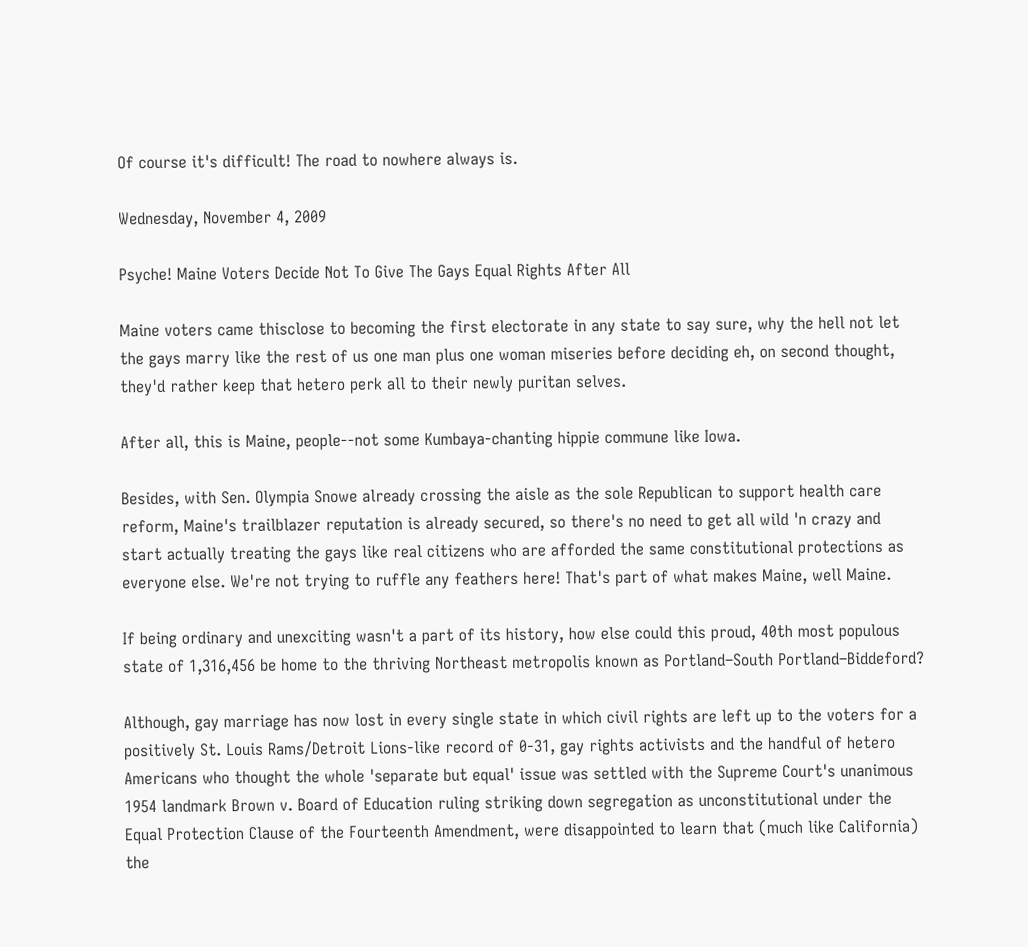Of course it's difficult! The road to nowhere always is.

Wednesday, November 4, 2009

Psyche! Maine Voters Decide Not To Give The Gays Equal Rights After All

Maine voters came thisclose to becoming the first electorate in any state to say sure, why the hell not let the gays marry like the rest of us one man plus one woman miseries before deciding eh, on second thought, they'd rather keep that hetero perk all to their newly puritan selves.

After all, this is Maine, people--not some Kumbaya-chanting hippie commune like Iowa.

Besides, with Sen. Olympia Snowe already crossing the aisle as the sole Republican to support health care reform, Maine's trailblazer reputation is already secured, so there's no need to get all wild 'n crazy and start actually treating the gays like real citizens who are afforded the same constitutional protections as everyone else. We're not trying to ruffle any feathers here! That's part of what makes Maine, well Maine.

If being ordinary and unexciting wasn't a part of its history, how else could this proud, 40th most populous state of 1,316,456 be home to the thriving Northeast metropolis known as Portland–South Portland–Biddeford?

Although, gay marriage has now lost in every single state in which civil rights are left up to the voters for a positively St. Louis Rams/Detroit Lions-like record of 0-31, gay rights activists and the handful of hetero Americans who thought the whole 'separate but equal' issue was settled with the Supreme Court's unanimous 1954 landmark Brown v. Board of Education ruling striking down segregation as unconstitutional under the Equal Protection Clause of the Fourteenth Amendment, were disappointed to learn that (much like California) the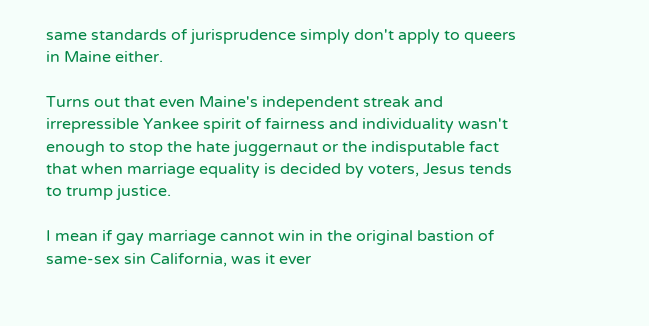same standards of jurisprudence simply don't apply to queers in Maine either.

Turns out that even Maine's independent streak and irrepressible Yankee spirit of fairness and individuality wasn't enough to stop the hate juggernaut or the indisputable fact that when marriage equality is decided by voters, Jesus tends to trump justice.

I mean if gay marriage cannot win in the original bastion of same-sex sin California, was it ever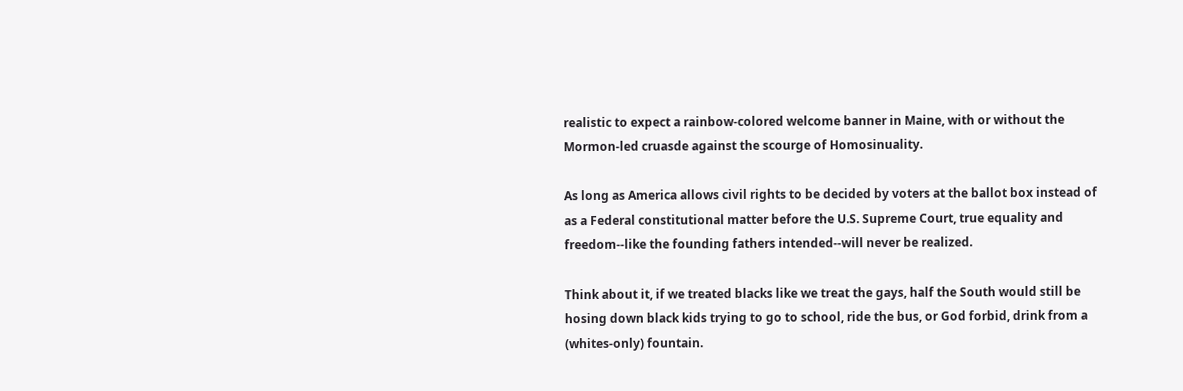realistic to expect a rainbow-colored welcome banner in Maine, with or without the Mormon-led cruasde against the scourge of Homosinuality.

As long as America allows civil rights to be decided by voters at the ballot box instead of as a Federal constitutional matter before the U.S. Supreme Court, true equality and freedom--like the founding fathers intended--will never be realized.

Think about it, if we treated blacks like we treat the gays, half the South would still be hosing down black kids trying to go to school, ride the bus, or God forbid, drink from a (whites-only) fountain.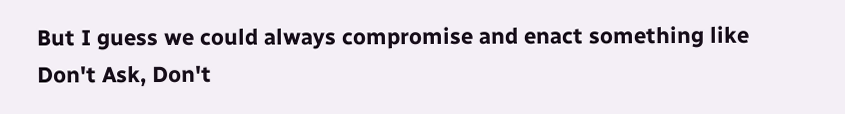But I guess we could always compromise and enact something like Don't Ask, Don't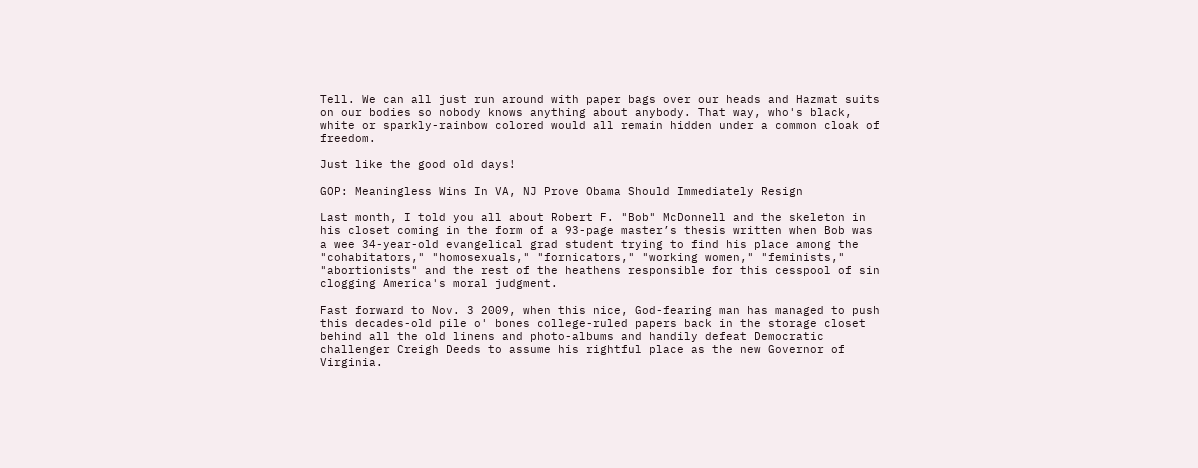Tell. We can all just run around with paper bags over our heads and Hazmat suits on our bodies so nobody knows anything about anybody. That way, who's black, white or sparkly-rainbow colored would all remain hidden under a common cloak of freedom.

Just like the good old days!

GOP: Meaningless Wins In VA, NJ Prove Obama Should Immediately Resign

Last month, I told you all about Robert F. "Bob" McDonnell and the skeleton in his closet coming in the form of a 93-page master’s thesis written when Bob was a wee 34-year-old evangelical grad student trying to find his place among the "cohabitators," "homosexuals," "fornicators," "working women," "feminists," "abortionists" and the rest of the heathens responsible for this cesspool of sin clogging America's moral judgment.

Fast forward to Nov. 3 2009, when this nice, God-fearing man has managed to push this decades-old pile o' bones college-ruled papers back in the storage closet behind all the old linens and photo-albums and handily defeat Democratic challenger Creigh Deeds to assume his rightful place as the new Governor of Virginia.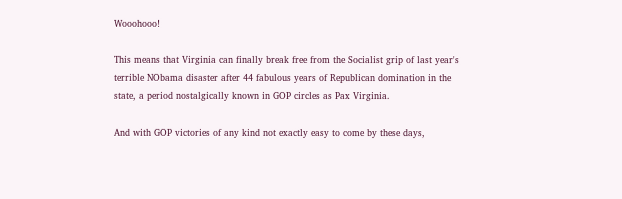Wooohooo!

This means that Virginia can finally break free from the Socialist grip of last year's terrible NObama disaster after 44 fabulous years of Republican domination in the state, a period nostalgically known in GOP circles as Pax Virginia.

And with GOP victories of any kind not exactly easy to come by these days,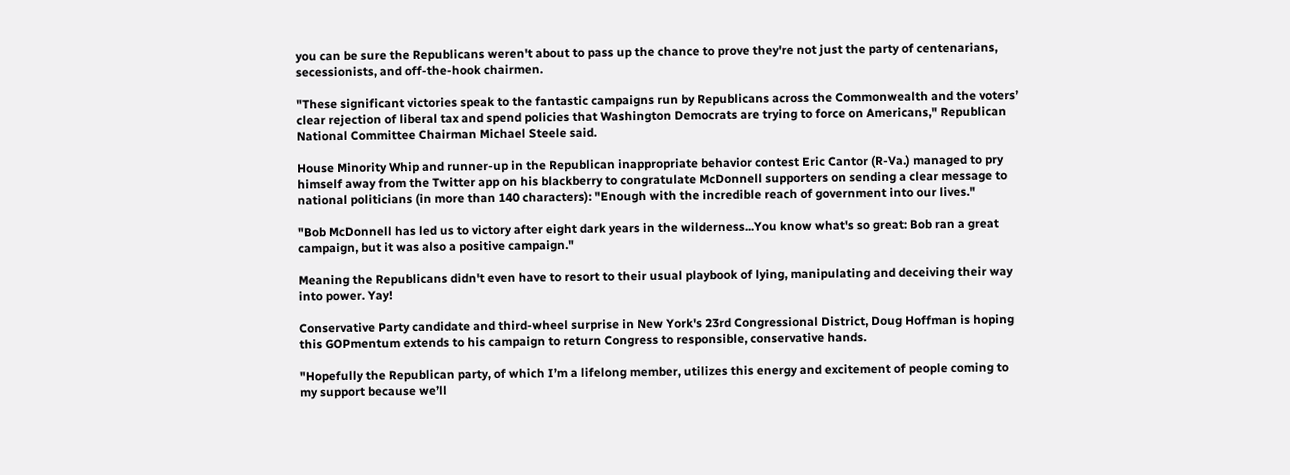you can be sure the Republicans weren't about to pass up the chance to prove they're not just the party of centenarians, secessionists, and off-the-hook chairmen.

"These significant victories speak to the fantastic campaigns run by Republicans across the Commonwealth and the voters’ clear rejection of liberal tax and spend policies that Washington Democrats are trying to force on Americans," Republican National Committee Chairman Michael Steele said.

House Minority Whip and runner-up in the Republican inappropriate behavior contest Eric Cantor (R-Va.) managed to pry himself away from the Twitter app on his blackberry to congratulate McDonnell supporters on sending a clear message to national politicians (in more than 140 characters): "Enough with the incredible reach of government into our lives."

"Bob McDonnell has led us to victory after eight dark years in the wilderness...You know what's so great: Bob ran a great campaign, but it was also a positive campaign."

Meaning the Republicans didn't even have to resort to their usual playbook of lying, manipulating and deceiving their way into power. Yay!

Conservative Party candidate and third-wheel surprise in New York's 23rd Congressional District, Doug Hoffman is hoping this GOPmentum extends to his campaign to return Congress to responsible, conservative hands.

"Hopefully the Republican party, of which I’m a lifelong member, utilizes this energy and excitement of people coming to my support because we’ll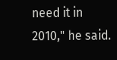need it in 2010," he said.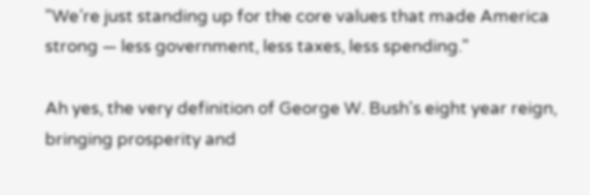"We’re just standing up for the core values that made America strong — less government, less taxes, less spending."

Ah yes, the very definition of George W. Bush's eight year reign, bringing prosperity and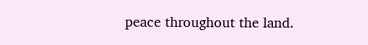peace throughout the land.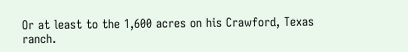Or at least to the 1,600 acres on his Crawford, Texas ranch.